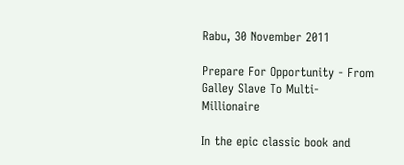Rabu, 30 November 2011

Prepare For Opportunity - From Galley Slave To Multi-Millionaire

In the epic classic book and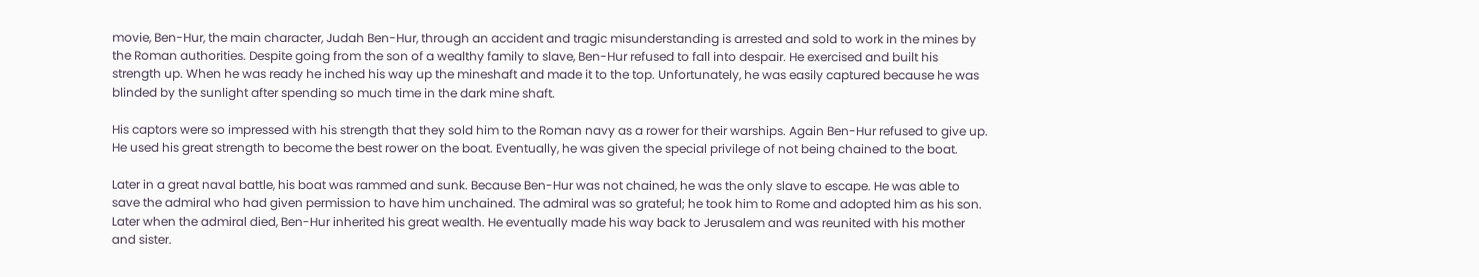movie, Ben-Hur, the main character, Judah Ben-Hur, through an accident and tragic misunderstanding is arrested and sold to work in the mines by the Roman authorities. Despite going from the son of a wealthy family to slave, Ben-Hur refused to fall into despair. He exercised and built his strength up. When he was ready he inched his way up the mineshaft and made it to the top. Unfortunately, he was easily captured because he was blinded by the sunlight after spending so much time in the dark mine shaft.

His captors were so impressed with his strength that they sold him to the Roman navy as a rower for their warships. Again Ben-Hur refused to give up. He used his great strength to become the best rower on the boat. Eventually, he was given the special privilege of not being chained to the boat.

Later in a great naval battle, his boat was rammed and sunk. Because Ben-Hur was not chained, he was the only slave to escape. He was able to save the admiral who had given permission to have him unchained. The admiral was so grateful; he took him to Rome and adopted him as his son. Later when the admiral died, Ben-Hur inherited his great wealth. He eventually made his way back to Jerusalem and was reunited with his mother and sister.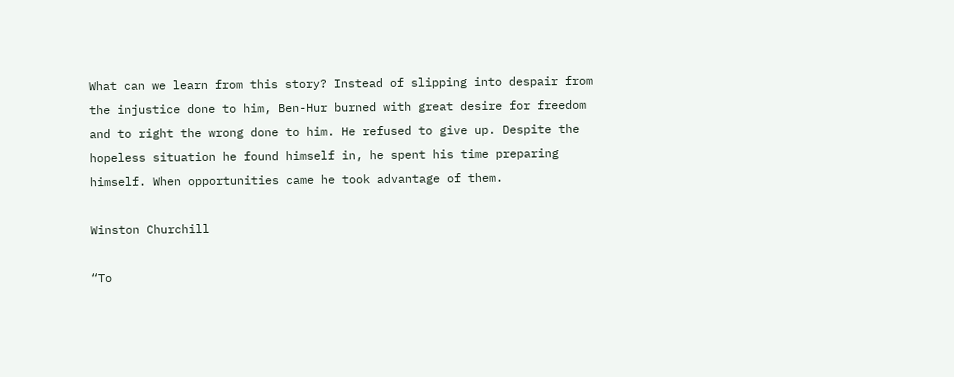What can we learn from this story? Instead of slipping into despair from the injustice done to him, Ben-Hur burned with great desire for freedom and to right the wrong done to him. He refused to give up. Despite the hopeless situation he found himself in, he spent his time preparing himself. When opportunities came he took advantage of them.

Winston Churchill

“To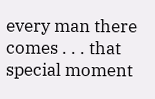every man there comes . . . that special moment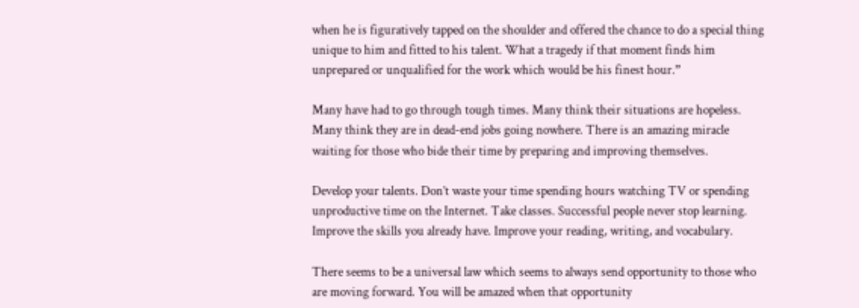when he is figuratively tapped on the shoulder and offered the chance to do a special thing unique to him and fitted to his talent. What a tragedy if that moment finds him unprepared or unqualified for the work which would be his finest hour.”

Many have had to go through tough times. Many think their situations are hopeless. Many think they are in dead-end jobs going nowhere. There is an amazing miracle waiting for those who bide their time by preparing and improving themselves.

Develop your talents. Don’t waste your time spending hours watching TV or spending unproductive time on the Internet. Take classes. Successful people never stop learning. Improve the skills you already have. Improve your reading, writing, and vocabulary.

There seems to be a universal law which seems to always send opportunity to those who are moving forward. You will be amazed when that opportunity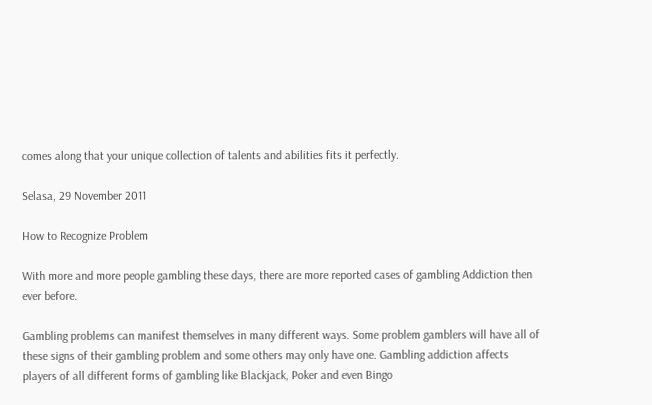comes along that your unique collection of talents and abilities fits it perfectly.

Selasa, 29 November 2011

How to Recognize Problem

With more and more people gambling these days, there are more reported cases of gambling Addiction then ever before.

Gambling problems can manifest themselves in many different ways. Some problem gamblers will have all of these signs of their gambling problem and some others may only have one. Gambling addiction affects players of all different forms of gambling like Blackjack, Poker and even Bingo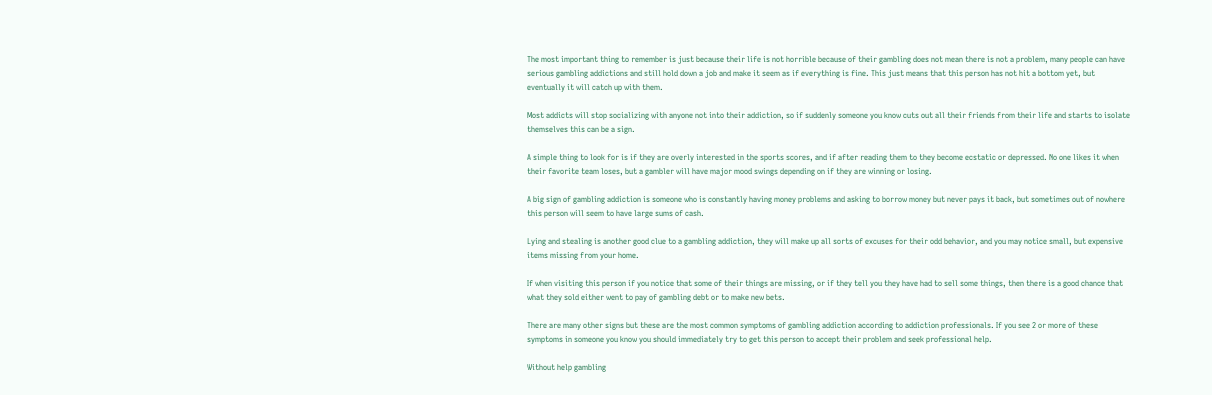The most important thing to remember is just because their life is not horrible because of their gambling does not mean there is not a problem, many people can have serious gambling addictions and still hold down a job and make it seem as if everything is fine. This just means that this person has not hit a bottom yet, but eventually it will catch up with them.

Most addicts will stop socializing with anyone not into their addiction, so if suddenly someone you know cuts out all their friends from their life and starts to isolate themselves this can be a sign.

A simple thing to look for is if they are overly interested in the sports scores, and if after reading them to they become ecstatic or depressed. No one likes it when their favorite team loses, but a gambler will have major mood swings depending on if they are winning or losing.

A big sign of gambling addiction is someone who is constantly having money problems and asking to borrow money but never pays it back, but sometimes out of nowhere this person will seem to have large sums of cash.

Lying and stealing is another good clue to a gambling addiction, they will make up all sorts of excuses for their odd behavior, and you may notice small, but expensive items missing from your home.

If when visiting this person if you notice that some of their things are missing, or if they tell you they have had to sell some things, then there is a good chance that what they sold either went to pay of gambling debt or to make new bets.

There are many other signs but these are the most common symptoms of gambling addiction according to addiction professionals. If you see 2 or more of these symptoms in someone you know you should immediately try to get this person to accept their problem and seek professional help.

Without help gambling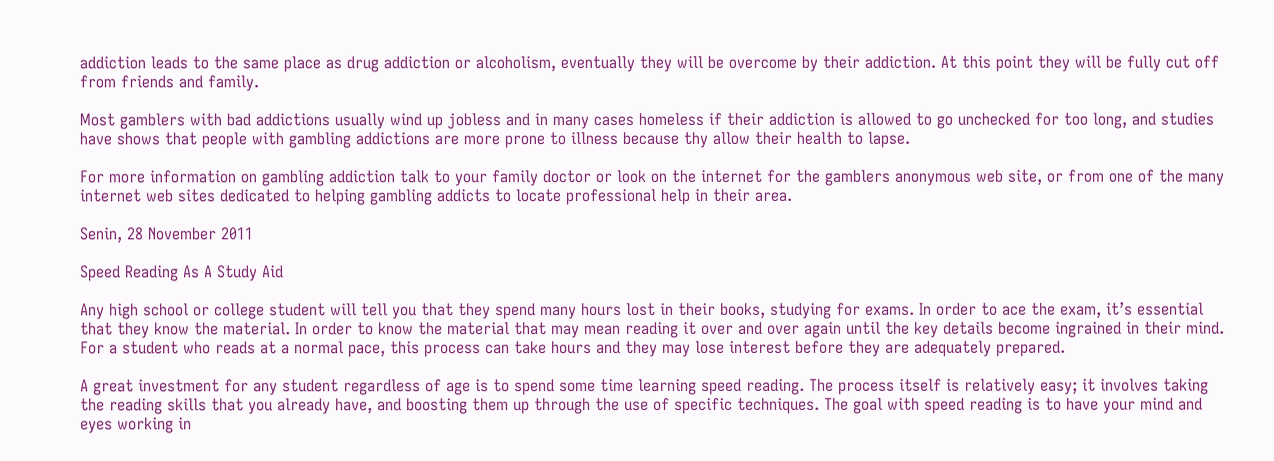addiction leads to the same place as drug addiction or alcoholism, eventually they will be overcome by their addiction. At this point they will be fully cut off from friends and family.

Most gamblers with bad addictions usually wind up jobless and in many cases homeless if their addiction is allowed to go unchecked for too long, and studies have shows that people with gambling addictions are more prone to illness because thy allow their health to lapse.

For more information on gambling addiction talk to your family doctor or look on the internet for the gamblers anonymous web site, or from one of the many internet web sites dedicated to helping gambling addicts to locate professional help in their area.

Senin, 28 November 2011

Speed Reading As A Study Aid

Any high school or college student will tell you that they spend many hours lost in their books, studying for exams. In order to ace the exam, it’s essential that they know the material. In order to know the material that may mean reading it over and over again until the key details become ingrained in their mind. For a student who reads at a normal pace, this process can take hours and they may lose interest before they are adequately prepared.

A great investment for any student regardless of age is to spend some time learning speed reading. The process itself is relatively easy; it involves taking the reading skills that you already have, and boosting them up through the use of specific techniques. The goal with speed reading is to have your mind and eyes working in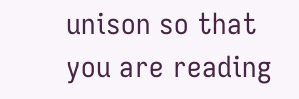unison so that you are reading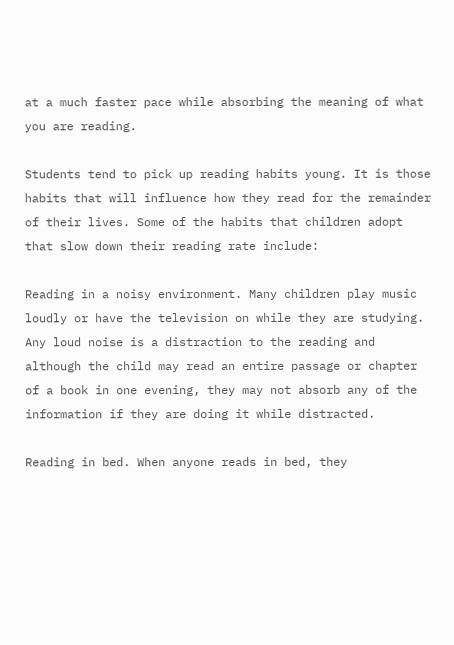at a much faster pace while absorbing the meaning of what you are reading.

Students tend to pick up reading habits young. It is those habits that will influence how they read for the remainder of their lives. Some of the habits that children adopt that slow down their reading rate include:

Reading in a noisy environment. Many children play music loudly or have the television on while they are studying. Any loud noise is a distraction to the reading and although the child may read an entire passage or chapter of a book in one evening, they may not absorb any of the information if they are doing it while distracted.

Reading in bed. When anyone reads in bed, they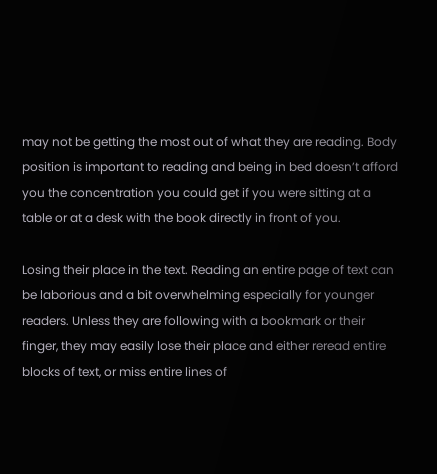may not be getting the most out of what they are reading. Body position is important to reading and being in bed doesn’t afford you the concentration you could get if you were sitting at a table or at a desk with the book directly in front of you.

Losing their place in the text. Reading an entire page of text can be laborious and a bit overwhelming especially for younger readers. Unless they are following with a bookmark or their finger, they may easily lose their place and either reread entire blocks of text, or miss entire lines of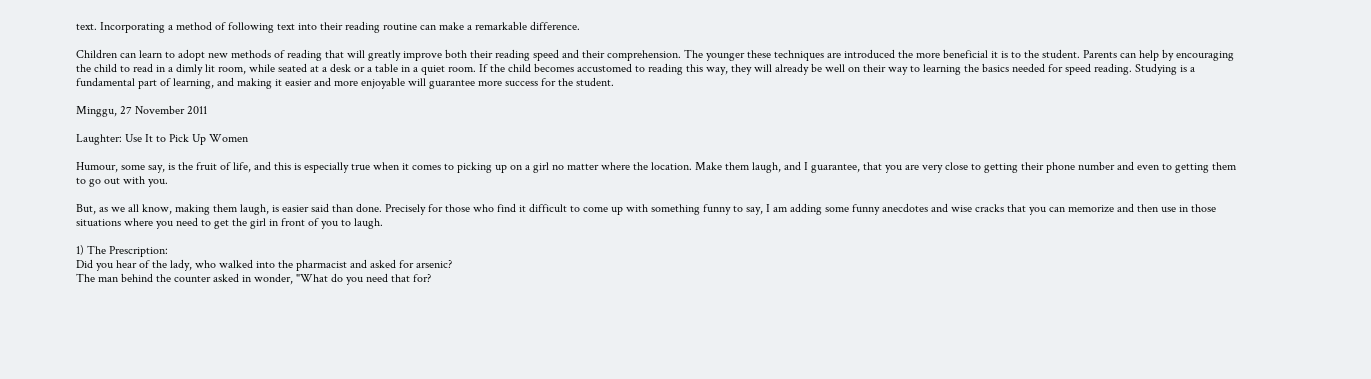text. Incorporating a method of following text into their reading routine can make a remarkable difference.

Children can learn to adopt new methods of reading that will greatly improve both their reading speed and their comprehension. The younger these techniques are introduced the more beneficial it is to the student. Parents can help by encouraging the child to read in a dimly lit room, while seated at a desk or a table in a quiet room. If the child becomes accustomed to reading this way, they will already be well on their way to learning the basics needed for speed reading. Studying is a fundamental part of learning, and making it easier and more enjoyable will guarantee more success for the student.

Minggu, 27 November 2011

Laughter: Use It to Pick Up Women

Humour, some say, is the fruit of life, and this is especially true when it comes to picking up on a girl no matter where the location. Make them laugh, and I guarantee, that you are very close to getting their phone number and even to getting them to go out with you.

But, as we all know, making them laugh, is easier said than done. Precisely for those who find it difficult to come up with something funny to say, I am adding some funny anecdotes and wise cracks that you can memorize and then use in those situations where you need to get the girl in front of you to laugh.

1) The Prescription:
Did you hear of the lady, who walked into the pharmacist and asked for arsenic?
The man behind the counter asked in wonder, "What do you need that for?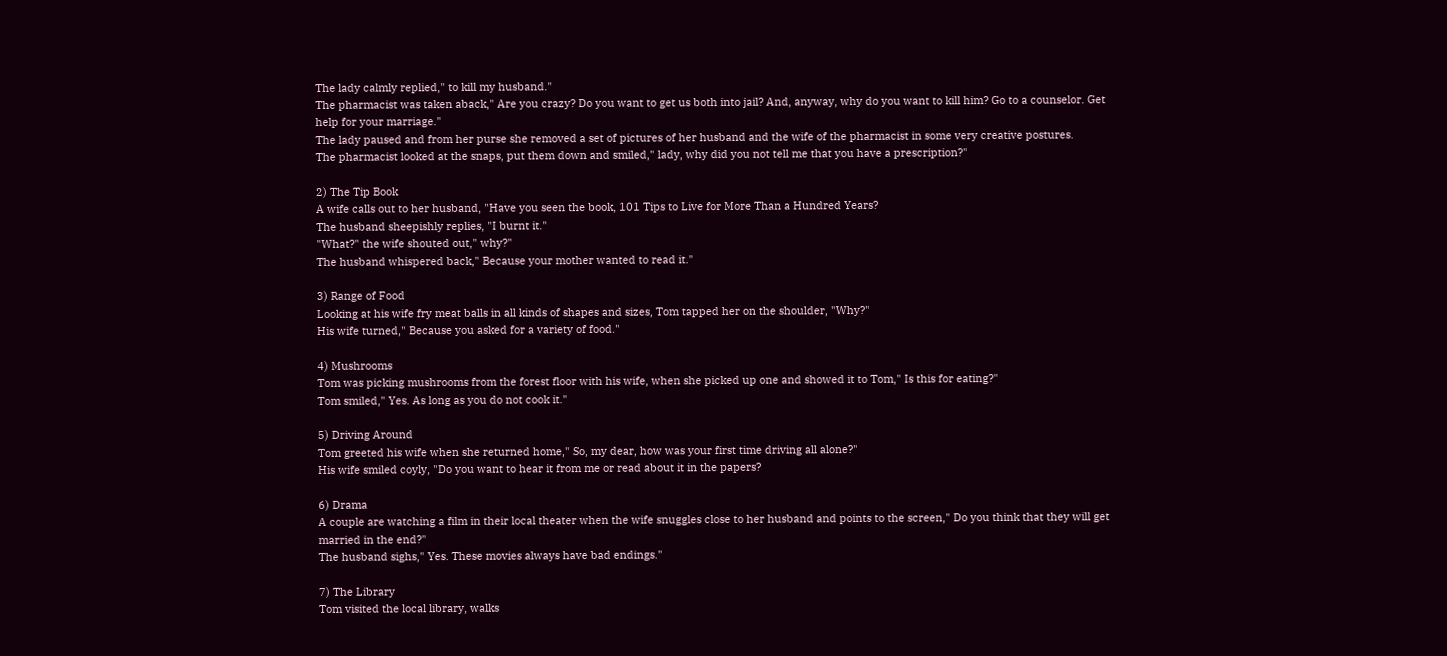The lady calmly replied," to kill my husband."
The pharmacist was taken aback," Are you crazy? Do you want to get us both into jail? And, anyway, why do you want to kill him? Go to a counselor. Get help for your marriage."
The lady paused and from her purse she removed a set of pictures of her husband and the wife of the pharmacist in some very creative postures.
The pharmacist looked at the snaps, put them down and smiled," lady, why did you not tell me that you have a prescription?"

2) The Tip Book
A wife calls out to her husband, "Have you seen the book, 101 Tips to Live for More Than a Hundred Years?
The husband sheepishly replies, "I burnt it."
"What?" the wife shouted out," why?"
The husband whispered back," Because your mother wanted to read it."

3) Range of Food
Looking at his wife fry meat balls in all kinds of shapes and sizes, Tom tapped her on the shoulder, "Why?"
His wife turned," Because you asked for a variety of food."

4) Mushrooms
Tom was picking mushrooms from the forest floor with his wife, when she picked up one and showed it to Tom," Is this for eating?"
Tom smiled," Yes. As long as you do not cook it."

5) Driving Around
Tom greeted his wife when she returned home," So, my dear, how was your first time driving all alone?"
His wife smiled coyly, "Do you want to hear it from me or read about it in the papers?

6) Drama
A couple are watching a film in their local theater when the wife snuggles close to her husband and points to the screen," Do you think that they will get married in the end?"
The husband sighs," Yes. These movies always have bad endings."

7) The Library
Tom visited the local library, walks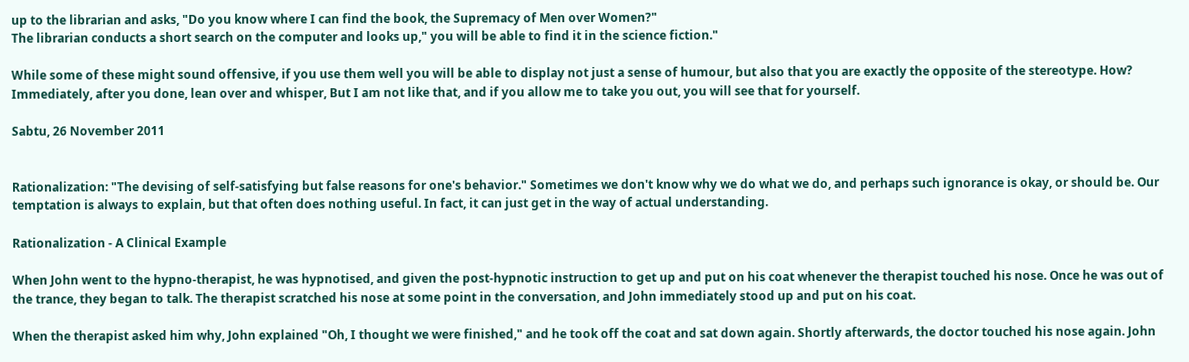up to the librarian and asks, "Do you know where I can find the book, the Supremacy of Men over Women?"
The librarian conducts a short search on the computer and looks up," you will be able to find it in the science fiction."

While some of these might sound offensive, if you use them well you will be able to display not just a sense of humour, but also that you are exactly the opposite of the stereotype. How? Immediately, after you done, lean over and whisper, But I am not like that, and if you allow me to take you out, you will see that for yourself.

Sabtu, 26 November 2011


Rationalization: "The devising of self-satisfying but false reasons for one's behavior." Sometimes we don't know why we do what we do, and perhaps such ignorance is okay, or should be. Our temptation is always to explain, but that often does nothing useful. In fact, it can just get in the way of actual understanding.

Rationalization - A Clinical Example

When John went to the hypno-therapist, he was hypnotised, and given the post-hypnotic instruction to get up and put on his coat whenever the therapist touched his nose. Once he was out of the trance, they began to talk. The therapist scratched his nose at some point in the conversation, and John immediately stood up and put on his coat.

When the therapist asked him why, John explained "Oh, I thought we were finished," and he took off the coat and sat down again. Shortly afterwards, the doctor touched his nose again. John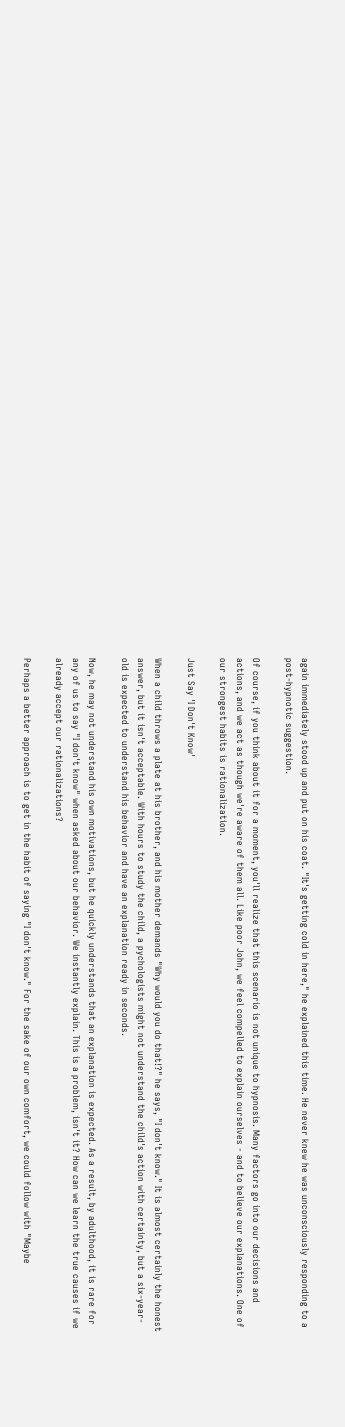again immediately stood up and put on his coat. "It's getting cold in here," he explained this time. He never knew he was unconsciously responding to a post-hypnotic suggestion.

Of course, if you think about it for a moment, you'll realize that this scenario is not unique to hypnosis. Many factors go into our decisions and actions, and we act as though we're aware of them all. Like poor John, we feel compelled to explain ourselves - and to believe our explanations. One of our strongest habits is rationalization.

Just Say 'I Don't Know'

When a child throws a plate at his brother, and his mother demands "Why would you do that!?" he says, "I don't know." It is almost certainly the honest answer, but it isn't acceptable. With hours to study the child, a pychologists might not understand the child's action with certainty, but a six-year-old is expected to understand his behavior and have an explanation ready in seconds.

Now, he may not understand his own motivations, but he quickly understands that an explanation is expected. As a result, by adulthood, it is rare for any of us to say "I don't know" when asked about our behavior. We instantly explain. This is a problem, isn't it? How can we learn the true causes if we already accept our rationalizations?

Perhaps a better approach is to get in the habit of saying "I don't know." For the sake of our own comfort, we could follow with "Maybe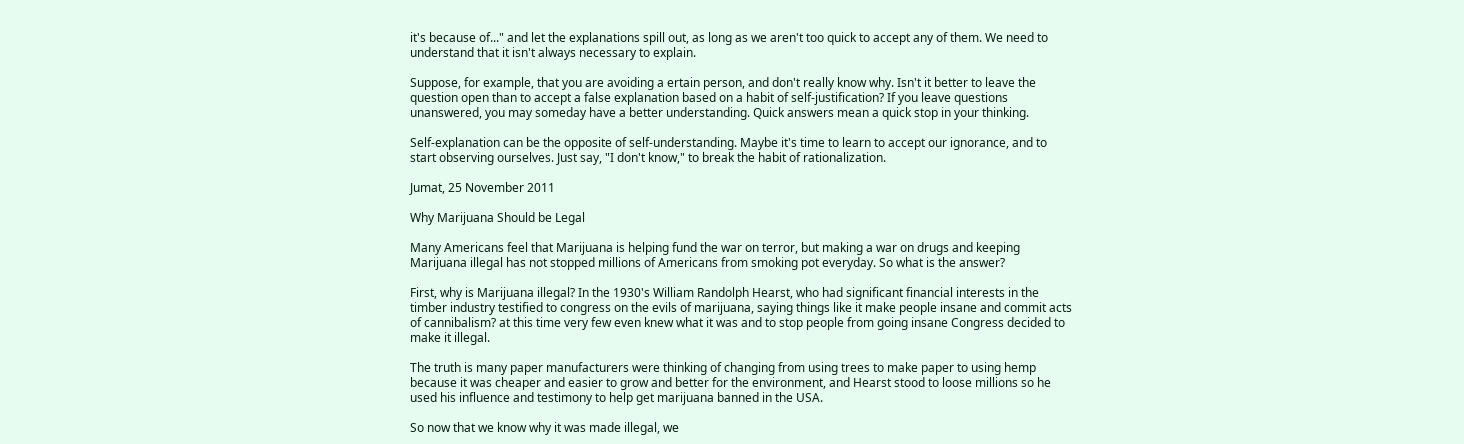it's because of..." and let the explanations spill out, as long as we aren't too quick to accept any of them. We need to understand that it isn't always necessary to explain.

Suppose, for example, that you are avoiding a ertain person, and don't really know why. Isn't it better to leave the question open than to accept a false explanation based on a habit of self-justification? If you leave questions unanswered, you may someday have a better understanding. Quick answers mean a quick stop in your thinking.

Self-explanation can be the opposite of self-understanding. Maybe it's time to learn to accept our ignorance, and to start observing ourselves. Just say, "I don't know," to break the habit of rationalization.

Jumat, 25 November 2011

Why Marijuana Should be Legal

Many Americans feel that Marijuana is helping fund the war on terror, but making a war on drugs and keeping Marijuana illegal has not stopped millions of Americans from smoking pot everyday. So what is the answer?

First, why is Marijuana illegal? In the 1930's William Randolph Hearst, who had significant financial interests in the timber industry testified to congress on the evils of marijuana, saying things like it make people insane and commit acts of cannibalism? at this time very few even knew what it was and to stop people from going insane Congress decided to make it illegal.

The truth is many paper manufacturers were thinking of changing from using trees to make paper to using hemp because it was cheaper and easier to grow and better for the environment, and Hearst stood to loose millions so he used his influence and testimony to help get marijuana banned in the USA.

So now that we know why it was made illegal, we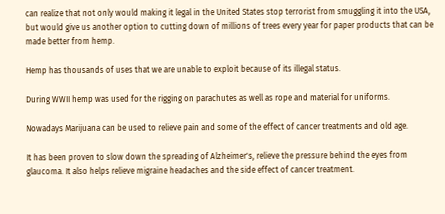can realize that not only would making it legal in the United States stop terrorist from smuggling it into the USA, but would give us another option to cutting down of millions of trees every year for paper products that can be made better from hemp.

Hemp has thousands of uses that we are unable to exploit because of its illegal status.

During WWII hemp was used for the rigging on parachutes as well as rope and material for uniforms.

Nowadays Marijuana can be used to relieve pain and some of the effect of cancer treatments and old age.

It has been proven to slow down the spreading of Alzheimer's, relieve the pressure behind the eyes from glaucoma. It also helps relieve migraine headaches and the side effect of cancer treatment.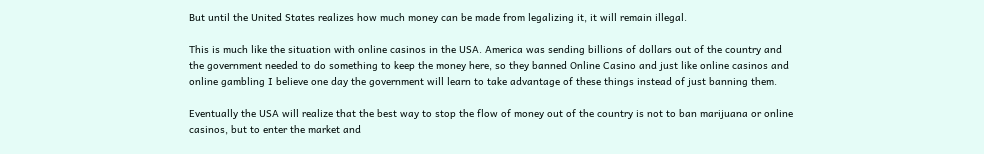But until the United States realizes how much money can be made from legalizing it, it will remain illegal.

This is much like the situation with online casinos in the USA. America was sending billions of dollars out of the country and the government needed to do something to keep the money here, so they banned Online Casino and just like online casinos and online gambling I believe one day the government will learn to take advantage of these things instead of just banning them.

Eventually the USA will realize that the best way to stop the flow of money out of the country is not to ban marijuana or online casinos, but to enter the market and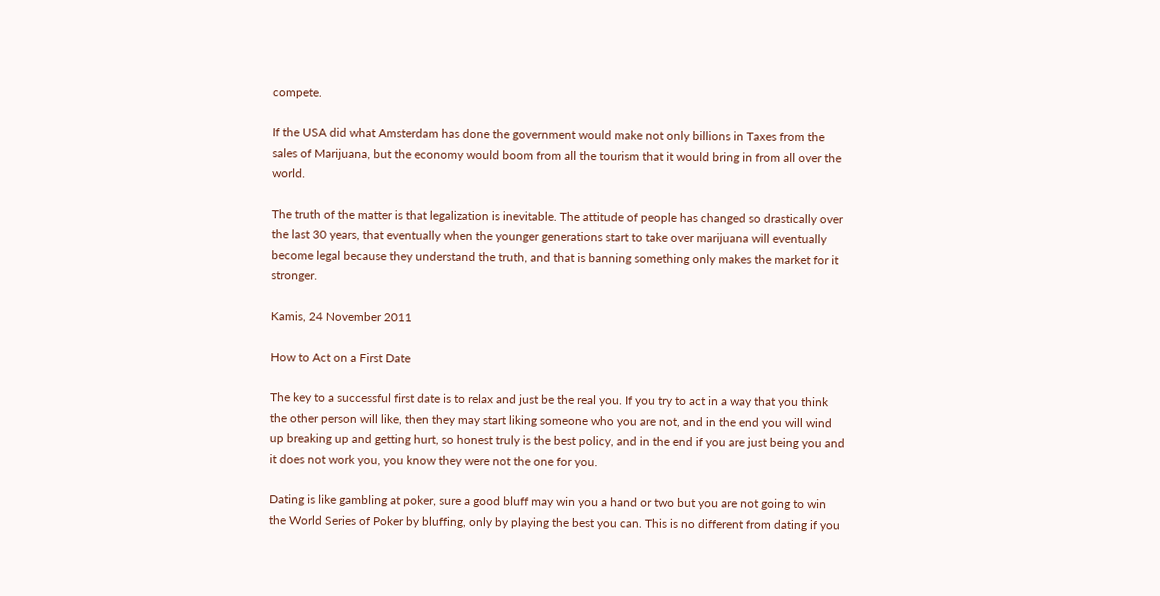compete.

If the USA did what Amsterdam has done the government would make not only billions in Taxes from the sales of Marijuana, but the economy would boom from all the tourism that it would bring in from all over the world.

The truth of the matter is that legalization is inevitable. The attitude of people has changed so drastically over the last 30 years, that eventually when the younger generations start to take over marijuana will eventually become legal because they understand the truth, and that is banning something only makes the market for it stronger.

Kamis, 24 November 2011

How to Act on a First Date

The key to a successful first date is to relax and just be the real you. If you try to act in a way that you think the other person will like, then they may start liking someone who you are not, and in the end you will wind up breaking up and getting hurt, so honest truly is the best policy, and in the end if you are just being you and it does not work you, you know they were not the one for you.

Dating is like gambling at poker, sure a good bluff may win you a hand or two but you are not going to win the World Series of Poker by bluffing, only by playing the best you can. This is no different from dating if you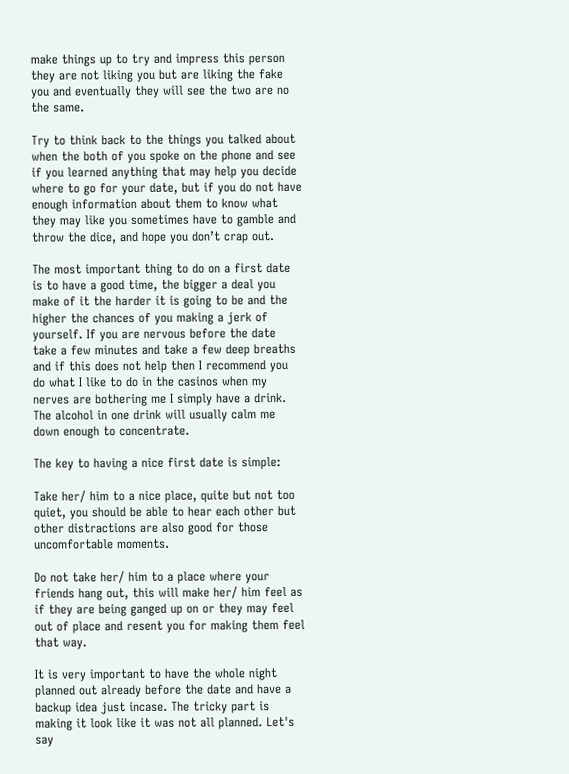make things up to try and impress this person they are not liking you but are liking the fake you and eventually they will see the two are no the same.

Try to think back to the things you talked about when the both of you spoke on the phone and see if you learned anything that may help you decide where to go for your date, but if you do not have enough information about them to know what they may like you sometimes have to gamble and throw the dice, and hope you don’t crap out.

The most important thing to do on a first date is to have a good time, the bigger a deal you make of it the harder it is going to be and the higher the chances of you making a jerk of yourself. If you are nervous before the date take a few minutes and take a few deep breaths and if this does not help then I recommend you do what I like to do in the casinos when my nerves are bothering me I simply have a drink. The alcohol in one drink will usually calm me down enough to concentrate.

The key to having a nice first date is simple:

Take her/ him to a nice place, quite but not too quiet, you should be able to hear each other but other distractions are also good for those uncomfortable moments.

Do not take her/ him to a place where your friends hang out, this will make her/ him feel as if they are being ganged up on or they may feel out of place and resent you for making them feel that way.

It is very important to have the whole night planned out already before the date and have a backup idea just incase. The tricky part is making it look like it was not all planned. Let's say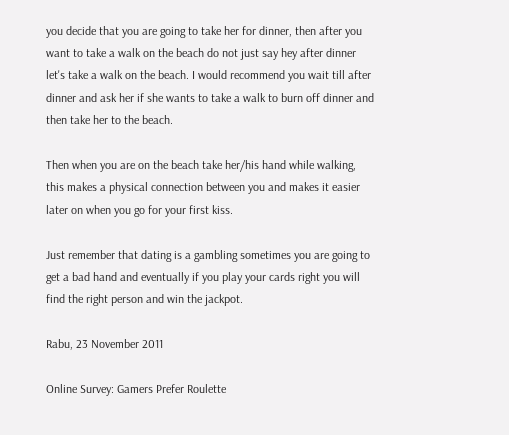you decide that you are going to take her for dinner, then after you want to take a walk on the beach do not just say hey after dinner let's take a walk on the beach. I would recommend you wait till after dinner and ask her if she wants to take a walk to burn off dinner and then take her to the beach.

Then when you are on the beach take her/his hand while walking, this makes a physical connection between you and makes it easier later on when you go for your first kiss.

Just remember that dating is a gambling sometimes you are going to get a bad hand and eventually if you play your cards right you will find the right person and win the jackpot.

Rabu, 23 November 2011

Online Survey: Gamers Prefer Roulette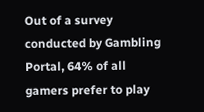Out of a survey conducted by Gambling Portal, 64% of all gamers prefer to play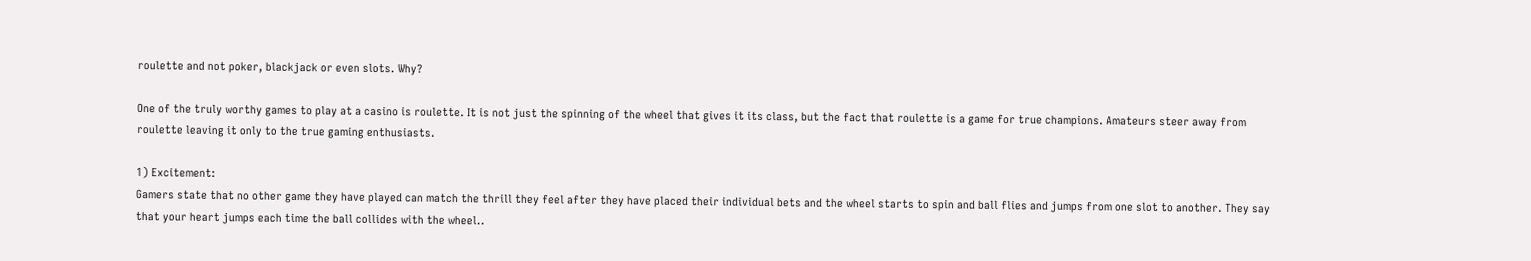roulette and not poker, blackjack or even slots. Why?

One of the truly worthy games to play at a casino is roulette. It is not just the spinning of the wheel that gives it its class, but the fact that roulette is a game for true champions. Amateurs steer away from roulette leaving it only to the true gaming enthusiasts.

1) Excitement:
Gamers state that no other game they have played can match the thrill they feel after they have placed their individual bets and the wheel starts to spin and ball flies and jumps from one slot to another. They say that your heart jumps each time the ball collides with the wheel..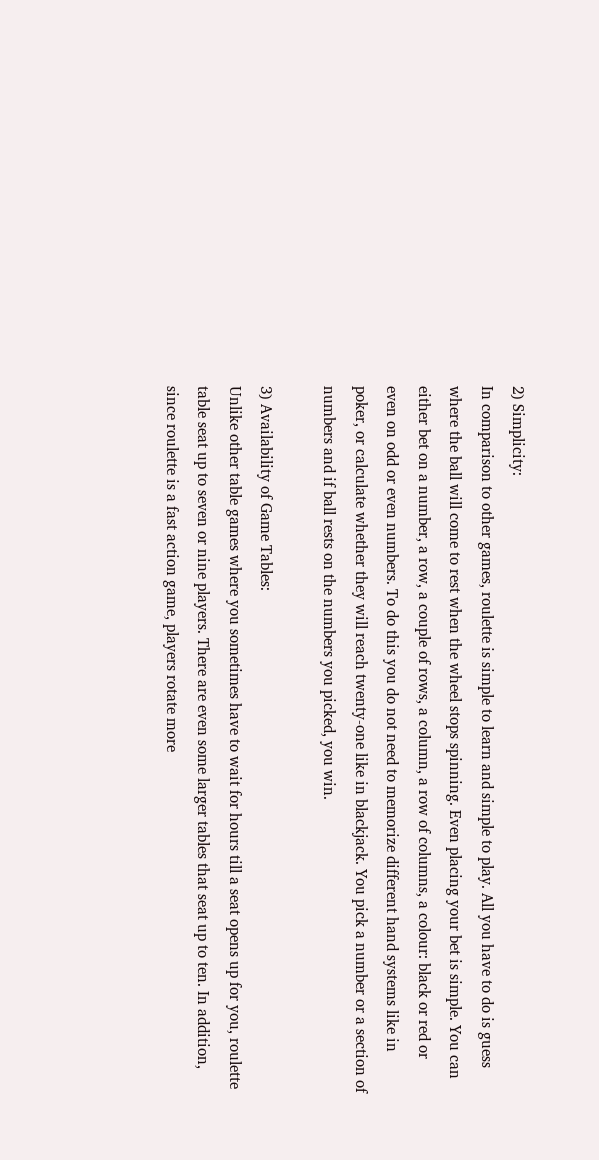2) Simplicity:
In comparison to other games, roulette is simple to learn and simple to play. All you have to do is guess where the ball will come to rest when the wheel stops spinning. Even placing your bet is simple. You can either bet on a number, a row, a couple of rows, a column, a row of columns, a colour: black or red or even on odd or even numbers. To do this you do not need to memorize different hand systems like in poker, or calculate whether they will reach twenty-one like in blackjack. You pick a number or a section of numbers and if ball rests on the numbers you picked, you win.

3) Availability of Game Tables:
Unlike other table games where you sometimes have to wait for hours till a seat opens up for you, roulette table seat up to seven or nine players. There are even some larger tables that seat up to ten. In addition, since roulette is a fast action game, players rotate more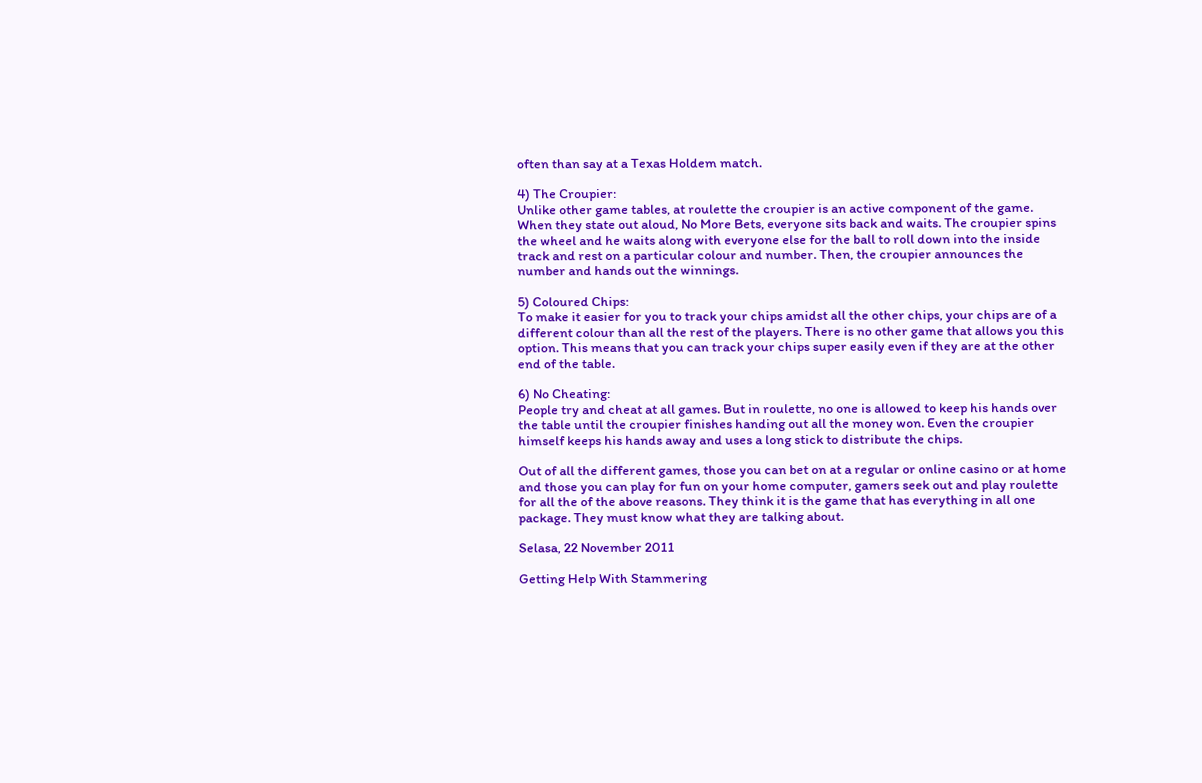often than say at a Texas Holdem match.

4) The Croupier:
Unlike other game tables, at roulette the croupier is an active component of the game. When they state out aloud, No More Bets, everyone sits back and waits. The croupier spins the wheel and he waits along with everyone else for the ball to roll down into the inside track and rest on a particular colour and number. Then, the croupier announces the number and hands out the winnings.

5) Coloured Chips:
To make it easier for you to track your chips amidst all the other chips, your chips are of a different colour than all the rest of the players. There is no other game that allows you this option. This means that you can track your chips super easily even if they are at the other end of the table.

6) No Cheating:
People try and cheat at all games. But in roulette, no one is allowed to keep his hands over the table until the croupier finishes handing out all the money won. Even the croupier himself keeps his hands away and uses a long stick to distribute the chips.

Out of all the different games, those you can bet on at a regular or online casino or at home and those you can play for fun on your home computer, gamers seek out and play roulette for all the of the above reasons. They think it is the game that has everything in all one package. They must know what they are talking about.

Selasa, 22 November 2011

Getting Help With Stammering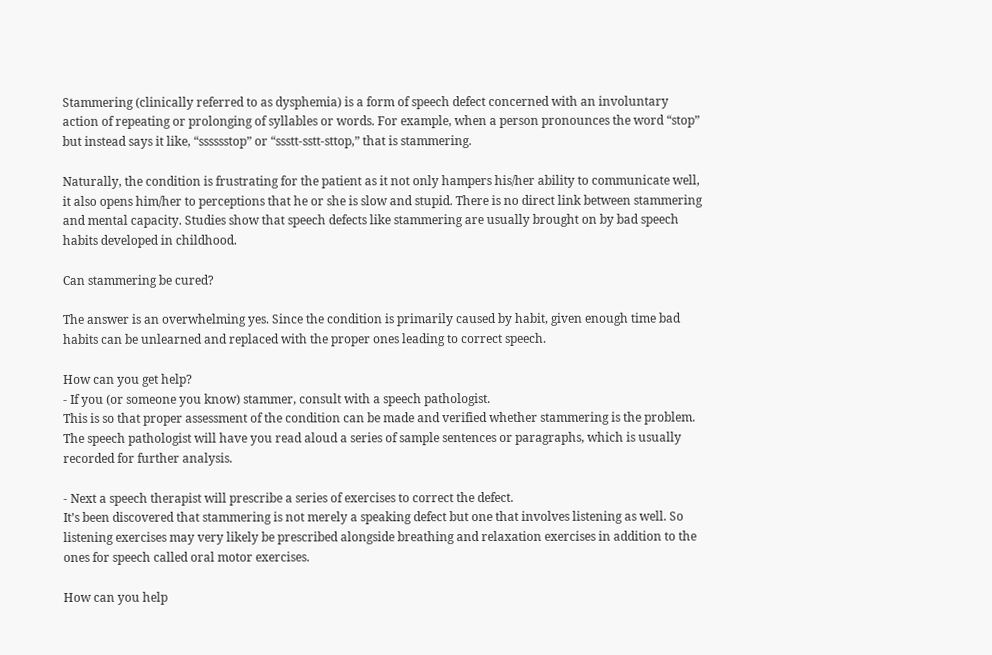Stammering (clinically referred to as dysphemia) is a form of speech defect concerned with an involuntary action of repeating or prolonging of syllables or words. For example, when a person pronounces the word “stop” but instead says it like, “sssssstop” or “ssstt-sstt-sttop,” that is stammering.

Naturally, the condition is frustrating for the patient as it not only hampers his/her ability to communicate well, it also opens him/her to perceptions that he or she is slow and stupid. There is no direct link between stammering and mental capacity. Studies show that speech defects like stammering are usually brought on by bad speech habits developed in childhood.

Can stammering be cured?

The answer is an overwhelming yes. Since the condition is primarily caused by habit, given enough time bad habits can be unlearned and replaced with the proper ones leading to correct speech.

How can you get help?
- If you (or someone you know) stammer, consult with a speech pathologist.
This is so that proper assessment of the condition can be made and verified whether stammering is the problem. The speech pathologist will have you read aloud a series of sample sentences or paragraphs, which is usually recorded for further analysis.

- Next a speech therapist will prescribe a series of exercises to correct the defect.
It’s been discovered that stammering is not merely a speaking defect but one that involves listening as well. So listening exercises may very likely be prescribed alongside breathing and relaxation exercises in addition to the ones for speech called oral motor exercises.

How can you help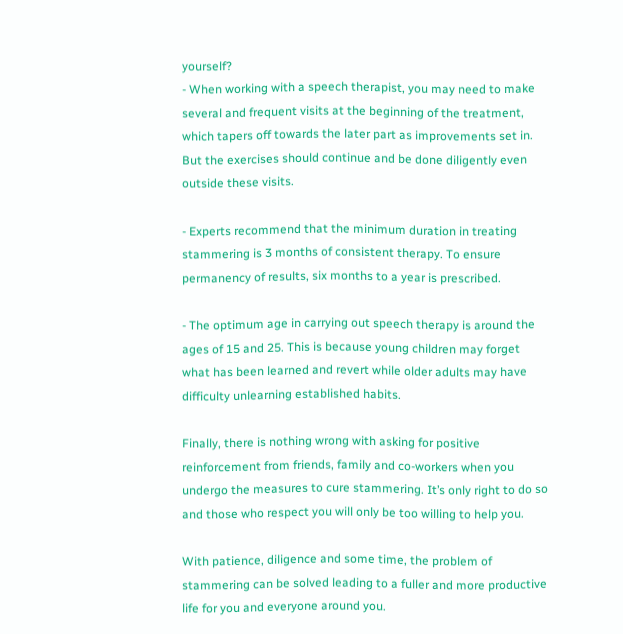yourself?
- When working with a speech therapist, you may need to make several and frequent visits at the beginning of the treatment, which tapers off towards the later part as improvements set in. But the exercises should continue and be done diligently even outside these visits.

- Experts recommend that the minimum duration in treating stammering is 3 months of consistent therapy. To ensure permanency of results, six months to a year is prescribed.

- The optimum age in carrying out speech therapy is around the ages of 15 and 25. This is because young children may forget what has been learned and revert while older adults may have difficulty unlearning established habits.

Finally, there is nothing wrong with asking for positive reinforcement from friends, family and co-workers when you undergo the measures to cure stammering. It’s only right to do so and those who respect you will only be too willing to help you.

With patience, diligence and some time, the problem of stammering can be solved leading to a fuller and more productive life for you and everyone around you.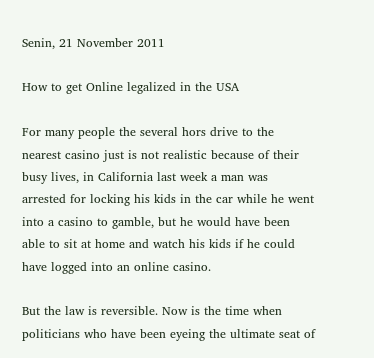Senin, 21 November 2011

How to get Online legalized in the USA

For many people the several hors drive to the nearest casino just is not realistic because of their busy lives, in California last week a man was arrested for locking his kids in the car while he went into a casino to gamble, but he would have been able to sit at home and watch his kids if he could have logged into an online casino.

But the law is reversible. Now is the time when politicians who have been eyeing the ultimate seat of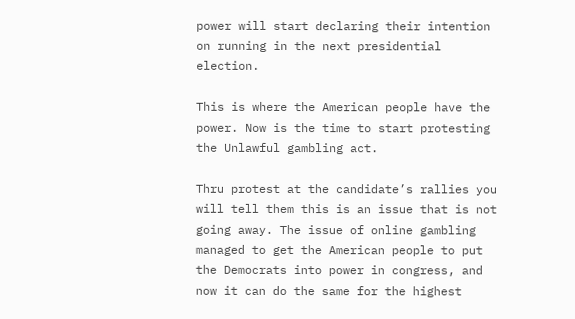power will start declaring their intention on running in the next presidential election.

This is where the American people have the power. Now is the time to start protesting the Unlawful gambling act.

Thru protest at the candidate’s rallies you will tell them this is an issue that is not going away. The issue of online gambling managed to get the American people to put the Democrats into power in congress, and now it can do the same for the highest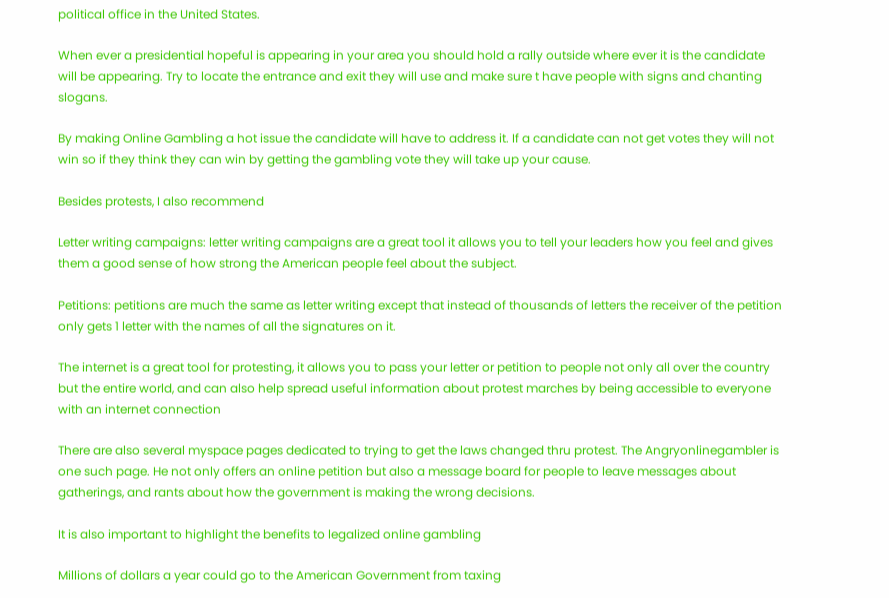political office in the United States.

When ever a presidential hopeful is appearing in your area you should hold a rally outside where ever it is the candidate will be appearing. Try to locate the entrance and exit they will use and make sure t have people with signs and chanting slogans.

By making Online Gambling a hot issue the candidate will have to address it. If a candidate can not get votes they will not win so if they think they can win by getting the gambling vote they will take up your cause.

Besides protests, I also recommend

Letter writing campaigns: letter writing campaigns are a great tool it allows you to tell your leaders how you feel and gives them a good sense of how strong the American people feel about the subject.

Petitions: petitions are much the same as letter writing except that instead of thousands of letters the receiver of the petition only gets 1 letter with the names of all the signatures on it.

The internet is a great tool for protesting, it allows you to pass your letter or petition to people not only all over the country but the entire world, and can also help spread useful information about protest marches by being accessible to everyone with an internet connection

There are also several myspace pages dedicated to trying to get the laws changed thru protest. The Angryonlinegambler is one such page. He not only offers an online petition but also a message board for people to leave messages about gatherings, and rants about how the government is making the wrong decisions.

It is also important to highlight the benefits to legalized online gambling

Millions of dollars a year could go to the American Government from taxing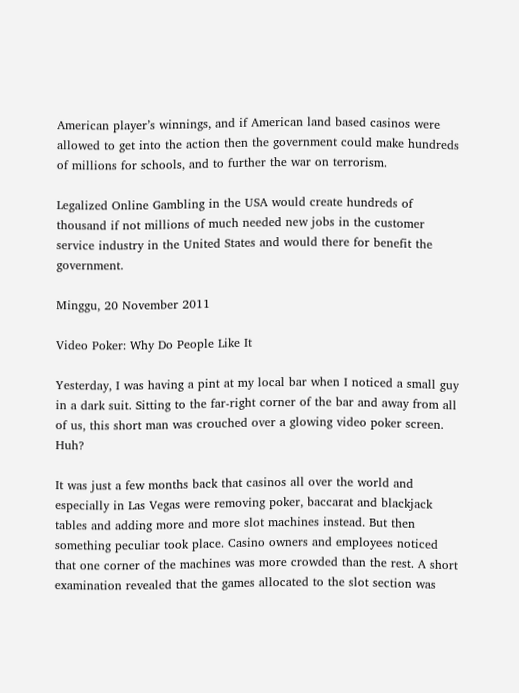American player’s winnings, and if American land based casinos were allowed to get into the action then the government could make hundreds of millions for schools, and to further the war on terrorism.

Legalized Online Gambling in the USA would create hundreds of thousand if not millions of much needed new jobs in the customer service industry in the United States and would there for benefit the government.

Minggu, 20 November 2011

Video Poker: Why Do People Like It

Yesterday, I was having a pint at my local bar when I noticed a small guy in a dark suit. Sitting to the far-right corner of the bar and away from all of us, this short man was crouched over a glowing video poker screen. Huh?

It was just a few months back that casinos all over the world and especially in Las Vegas were removing poker, baccarat and blackjack tables and adding more and more slot machines instead. But then something peculiar took place. Casino owners and employees noticed that one corner of the machines was more crowded than the rest. A short examination revealed that the games allocated to the slot section was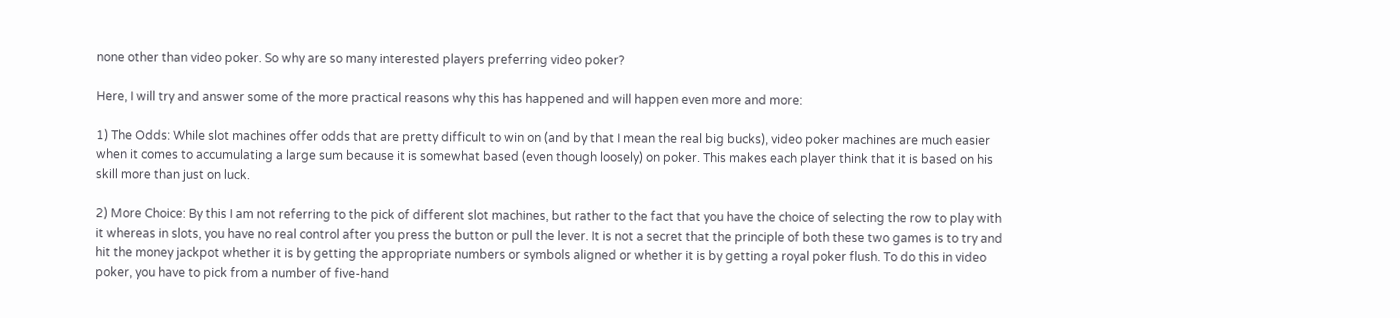none other than video poker. So why are so many interested players preferring video poker?

Here, I will try and answer some of the more practical reasons why this has happened and will happen even more and more:

1) The Odds: While slot machines offer odds that are pretty difficult to win on (and by that I mean the real big bucks), video poker machines are much easier when it comes to accumulating a large sum because it is somewhat based (even though loosely) on poker. This makes each player think that it is based on his skill more than just on luck.

2) More Choice: By this I am not referring to the pick of different slot machines, but rather to the fact that you have the choice of selecting the row to play with it whereas in slots, you have no real control after you press the button or pull the lever. It is not a secret that the principle of both these two games is to try and hit the money jackpot whether it is by getting the appropriate numbers or symbols aligned or whether it is by getting a royal poker flush. To do this in video poker, you have to pick from a number of five-hand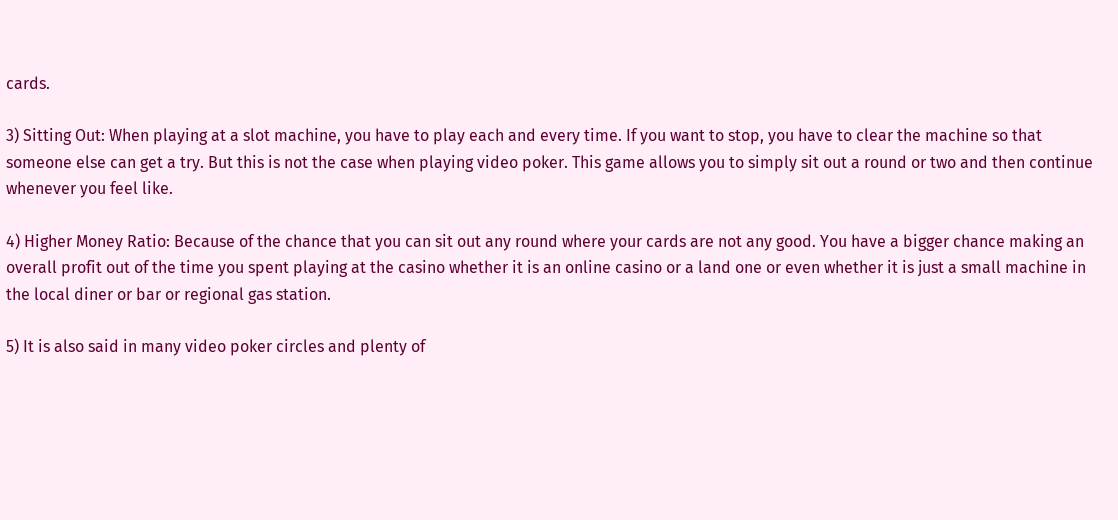cards.

3) Sitting Out: When playing at a slot machine, you have to play each and every time. If you want to stop, you have to clear the machine so that someone else can get a try. But this is not the case when playing video poker. This game allows you to simply sit out a round or two and then continue whenever you feel like.

4) Higher Money Ratio: Because of the chance that you can sit out any round where your cards are not any good. You have a bigger chance making an overall profit out of the time you spent playing at the casino whether it is an online casino or a land one or even whether it is just a small machine in the local diner or bar or regional gas station.

5) It is also said in many video poker circles and plenty of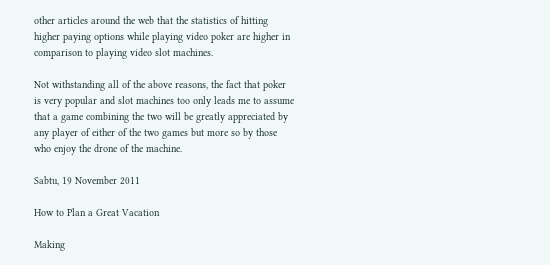other articles around the web that the statistics of hitting higher paying options while playing video poker are higher in comparison to playing video slot machines.

Not withstanding all of the above reasons, the fact that poker is very popular and slot machines too only leads me to assume that a game combining the two will be greatly appreciated by any player of either of the two games but more so by those who enjoy the drone of the machine.

Sabtu, 19 November 2011

How to Plan a Great Vacation

Making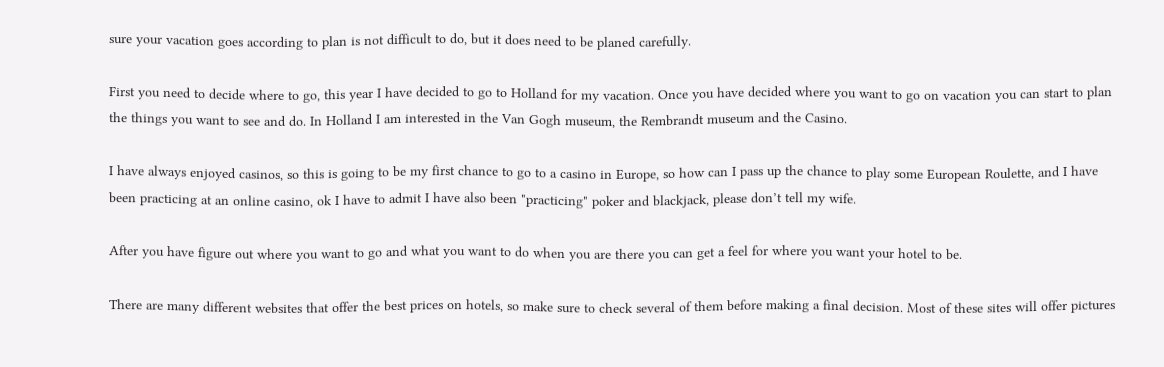sure your vacation goes according to plan is not difficult to do, but it does need to be planed carefully.

First you need to decide where to go, this year I have decided to go to Holland for my vacation. Once you have decided where you want to go on vacation you can start to plan the things you want to see and do. In Holland I am interested in the Van Gogh museum, the Rembrandt museum and the Casino.

I have always enjoyed casinos, so this is going to be my first chance to go to a casino in Europe, so how can I pass up the chance to play some European Roulette, and I have been practicing at an online casino, ok I have to admit I have also been "practicing" poker and blackjack, please don’t tell my wife.

After you have figure out where you want to go and what you want to do when you are there you can get a feel for where you want your hotel to be.

There are many different websites that offer the best prices on hotels, so make sure to check several of them before making a final decision. Most of these sites will offer pictures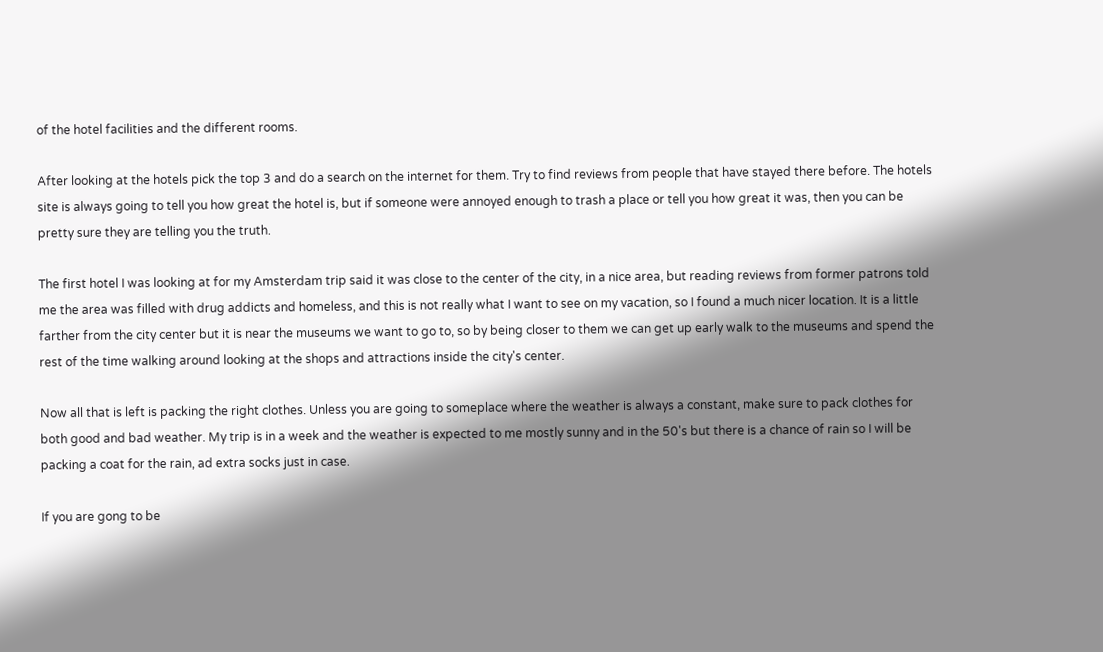of the hotel facilities and the different rooms.

After looking at the hotels pick the top 3 and do a search on the internet for them. Try to find reviews from people that have stayed there before. The hotels site is always going to tell you how great the hotel is, but if someone were annoyed enough to trash a place or tell you how great it was, then you can be pretty sure they are telling you the truth.

The first hotel I was looking at for my Amsterdam trip said it was close to the center of the city, in a nice area, but reading reviews from former patrons told me the area was filled with drug addicts and homeless, and this is not really what I want to see on my vacation, so I found a much nicer location. It is a little farther from the city center but it is near the museums we want to go to, so by being closer to them we can get up early walk to the museums and spend the rest of the time walking around looking at the shops and attractions inside the city's center.

Now all that is left is packing the right clothes. Unless you are going to someplace where the weather is always a constant, make sure to pack clothes for both good and bad weather. My trip is in a week and the weather is expected to me mostly sunny and in the 50's but there is a chance of rain so I will be packing a coat for the rain, ad extra socks just in case.

If you are gong to be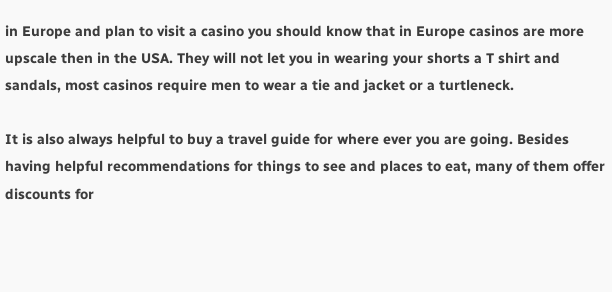in Europe and plan to visit a casino you should know that in Europe casinos are more upscale then in the USA. They will not let you in wearing your shorts a T shirt and sandals, most casinos require men to wear a tie and jacket or a turtleneck.

It is also always helpful to buy a travel guide for where ever you are going. Besides having helpful recommendations for things to see and places to eat, many of them offer discounts for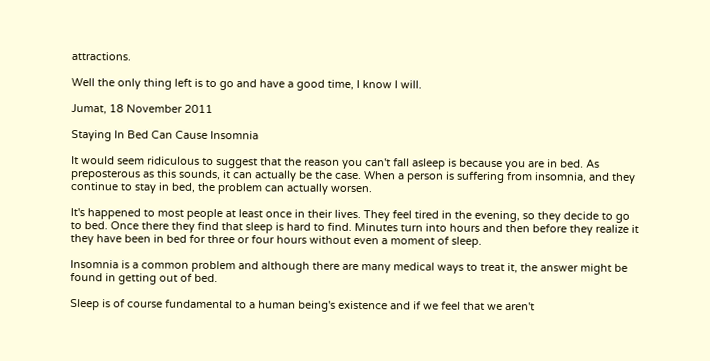attractions.

Well the only thing left is to go and have a good time, I know I will.

Jumat, 18 November 2011

Staying In Bed Can Cause Insomnia

It would seem ridiculous to suggest that the reason you can't fall asleep is because you are in bed. As preposterous as this sounds, it can actually be the case. When a person is suffering from insomnia, and they continue to stay in bed, the problem can actually worsen.

It's happened to most people at least once in their lives. They feel tired in the evening, so they decide to go to bed. Once there they find that sleep is hard to find. Minutes turn into hours and then before they realize it they have been in bed for three or four hours without even a moment of sleep.

Insomnia is a common problem and although there are many medical ways to treat it, the answer might be found in getting out of bed.

Sleep is of course fundamental to a human being's existence and if we feel that we aren't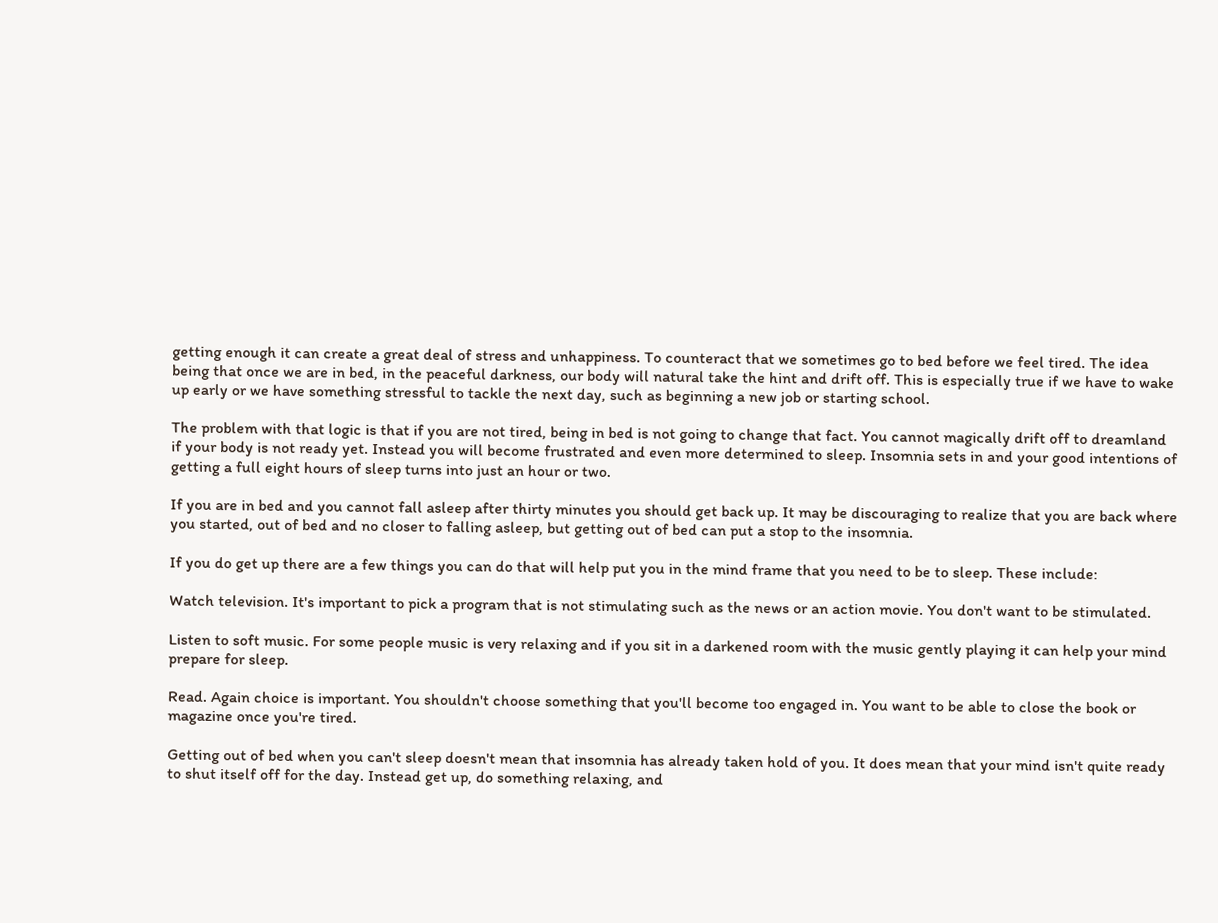getting enough it can create a great deal of stress and unhappiness. To counteract that we sometimes go to bed before we feel tired. The idea being that once we are in bed, in the peaceful darkness, our body will natural take the hint and drift off. This is especially true if we have to wake up early or we have something stressful to tackle the next day, such as beginning a new job or starting school.

The problem with that logic is that if you are not tired, being in bed is not going to change that fact. You cannot magically drift off to dreamland if your body is not ready yet. Instead you will become frustrated and even more determined to sleep. Insomnia sets in and your good intentions of getting a full eight hours of sleep turns into just an hour or two.

If you are in bed and you cannot fall asleep after thirty minutes you should get back up. It may be discouraging to realize that you are back where you started, out of bed and no closer to falling asleep, but getting out of bed can put a stop to the insomnia.

If you do get up there are a few things you can do that will help put you in the mind frame that you need to be to sleep. These include:

Watch television. It's important to pick a program that is not stimulating such as the news or an action movie. You don't want to be stimulated.

Listen to soft music. For some people music is very relaxing and if you sit in a darkened room with the music gently playing it can help your mind prepare for sleep.

Read. Again choice is important. You shouldn't choose something that you'll become too engaged in. You want to be able to close the book or magazine once you're tired.

Getting out of bed when you can't sleep doesn't mean that insomnia has already taken hold of you. It does mean that your mind isn't quite ready to shut itself off for the day. Instead get up, do something relaxing, and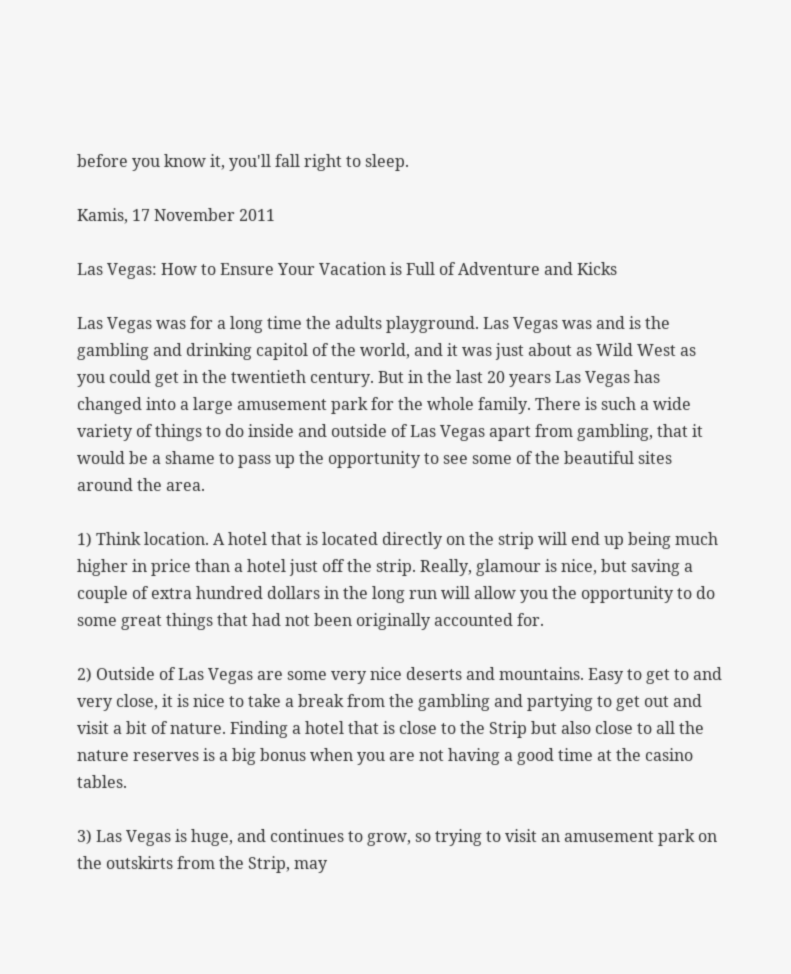before you know it, you'll fall right to sleep.

Kamis, 17 November 2011

Las Vegas: How to Ensure Your Vacation is Full of Adventure and Kicks

Las Vegas was for a long time the adults playground. Las Vegas was and is the gambling and drinking capitol of the world, and it was just about as Wild West as you could get in the twentieth century. But in the last 20 years Las Vegas has changed into a large amusement park for the whole family. There is such a wide variety of things to do inside and outside of Las Vegas apart from gambling, that it would be a shame to pass up the opportunity to see some of the beautiful sites around the area.

1) Think location. A hotel that is located directly on the strip will end up being much higher in price than a hotel just off the strip. Really, glamour is nice, but saving a couple of extra hundred dollars in the long run will allow you the opportunity to do some great things that had not been originally accounted for.

2) Outside of Las Vegas are some very nice deserts and mountains. Easy to get to and very close, it is nice to take a break from the gambling and partying to get out and visit a bit of nature. Finding a hotel that is close to the Strip but also close to all the nature reserves is a big bonus when you are not having a good time at the casino tables.

3) Las Vegas is huge, and continues to grow, so trying to visit an amusement park on the outskirts from the Strip, may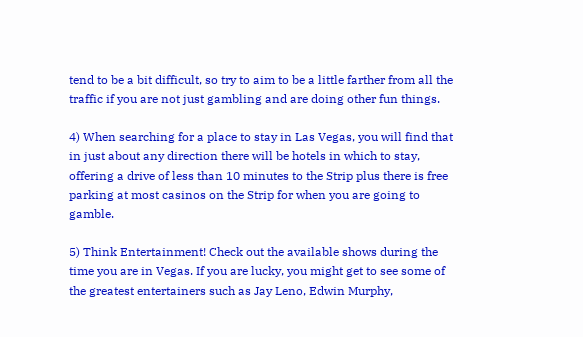tend to be a bit difficult, so try to aim to be a little farther from all the traffic if you are not just gambling and are doing other fun things.

4) When searching for a place to stay in Las Vegas, you will find that in just about any direction there will be hotels in which to stay, offering a drive of less than 10 minutes to the Strip plus there is free parking at most casinos on the Strip for when you are going to gamble.

5) Think Entertainment! Check out the available shows during the time you are in Vegas. If you are lucky, you might get to see some of the greatest entertainers such as Jay Leno, Edwin Murphy,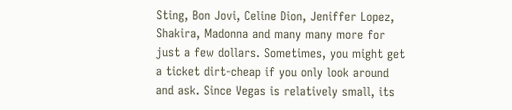Sting, Bon Jovi, Celine Dion, Jeniffer Lopez, Shakira, Madonna and many many more for just a few dollars. Sometimes, you might get a ticket dirt-cheap if you only look around and ask. Since Vegas is relatively small, its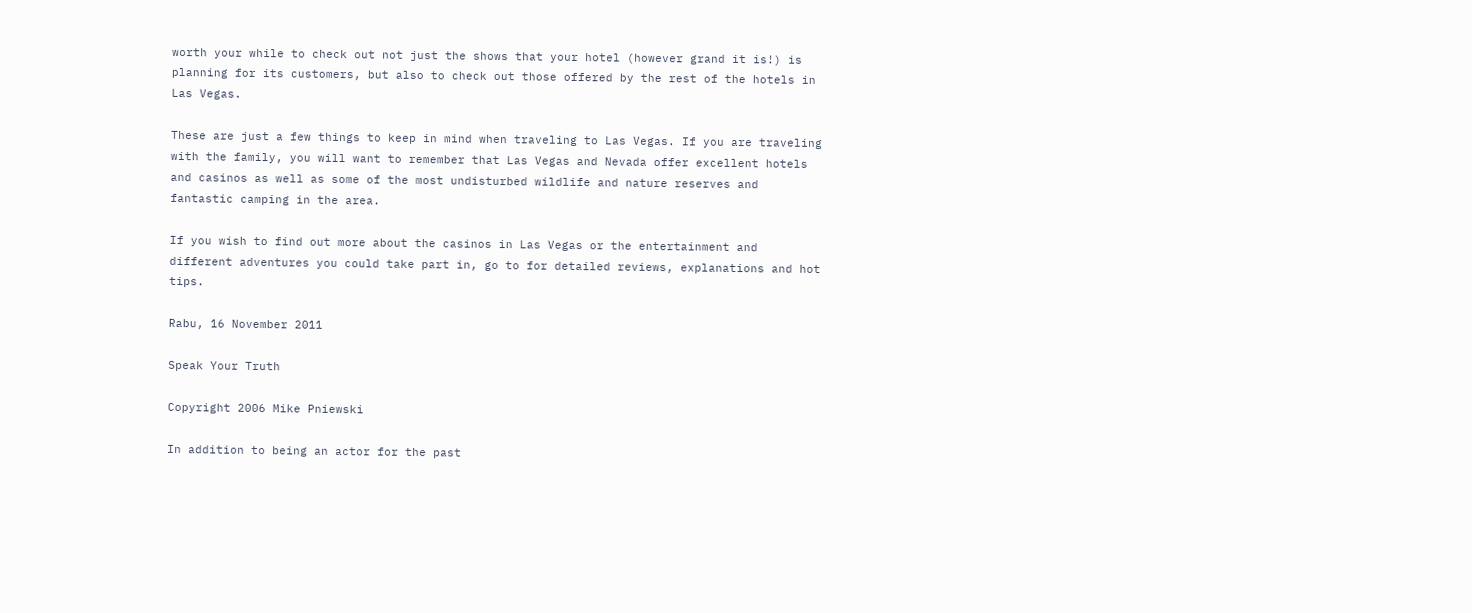worth your while to check out not just the shows that your hotel (however grand it is!) is planning for its customers, but also to check out those offered by the rest of the hotels in Las Vegas.

These are just a few things to keep in mind when traveling to Las Vegas. If you are traveling with the family, you will want to remember that Las Vegas and Nevada offer excellent hotels and casinos as well as some of the most undisturbed wildlife and nature reserves and fantastic camping in the area.

If you wish to find out more about the casinos in Las Vegas or the entertainment and different adventures you could take part in, go to for detailed reviews, explanations and hot tips.

Rabu, 16 November 2011

Speak Your Truth

Copyright 2006 Mike Pniewski

In addition to being an actor for the past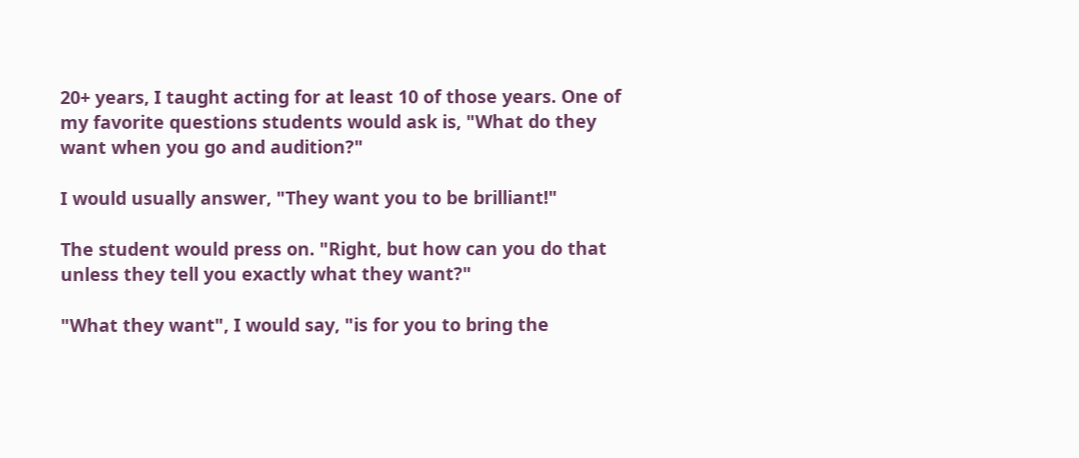20+ years, I taught acting for at least 10 of those years. One of my favorite questions students would ask is, "What do they want when you go and audition?"

I would usually answer, "They want you to be brilliant!"

The student would press on. "Right, but how can you do that unless they tell you exactly what they want?"

"What they want", I would say, "is for you to bring the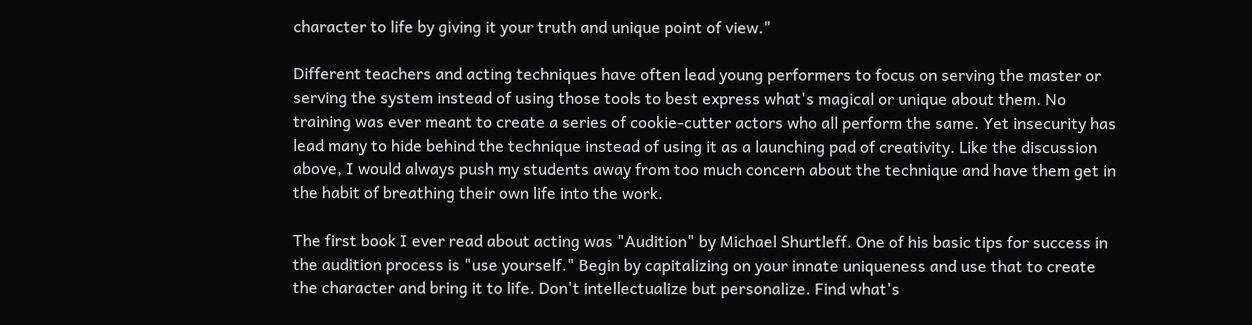character to life by giving it your truth and unique point of view."

Different teachers and acting techniques have often lead young performers to focus on serving the master or serving the system instead of using those tools to best express what's magical or unique about them. No training was ever meant to create a series of cookie-cutter actors who all perform the same. Yet insecurity has lead many to hide behind the technique instead of using it as a launching pad of creativity. Like the discussion above, I would always push my students away from too much concern about the technique and have them get in the habit of breathing their own life into the work.

The first book I ever read about acting was "Audition" by Michael Shurtleff. One of his basic tips for success in the audition process is "use yourself." Begin by capitalizing on your innate uniqueness and use that to create the character and bring it to life. Don't intellectualize but personalize. Find what's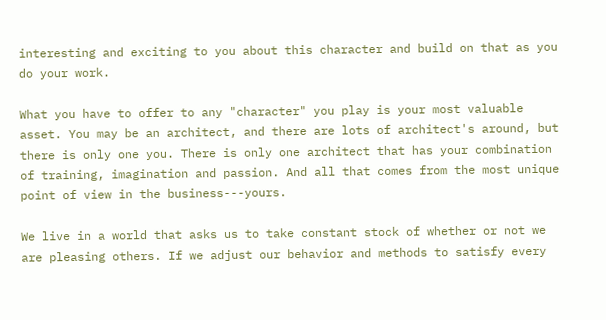interesting and exciting to you about this character and build on that as you do your work.

What you have to offer to any "character" you play is your most valuable asset. You may be an architect, and there are lots of architect's around, but there is only one you. There is only one architect that has your combination of training, imagination and passion. And all that comes from the most unique point of view in the business---yours.

We live in a world that asks us to take constant stock of whether or not we are pleasing others. If we adjust our behavior and methods to satisfy every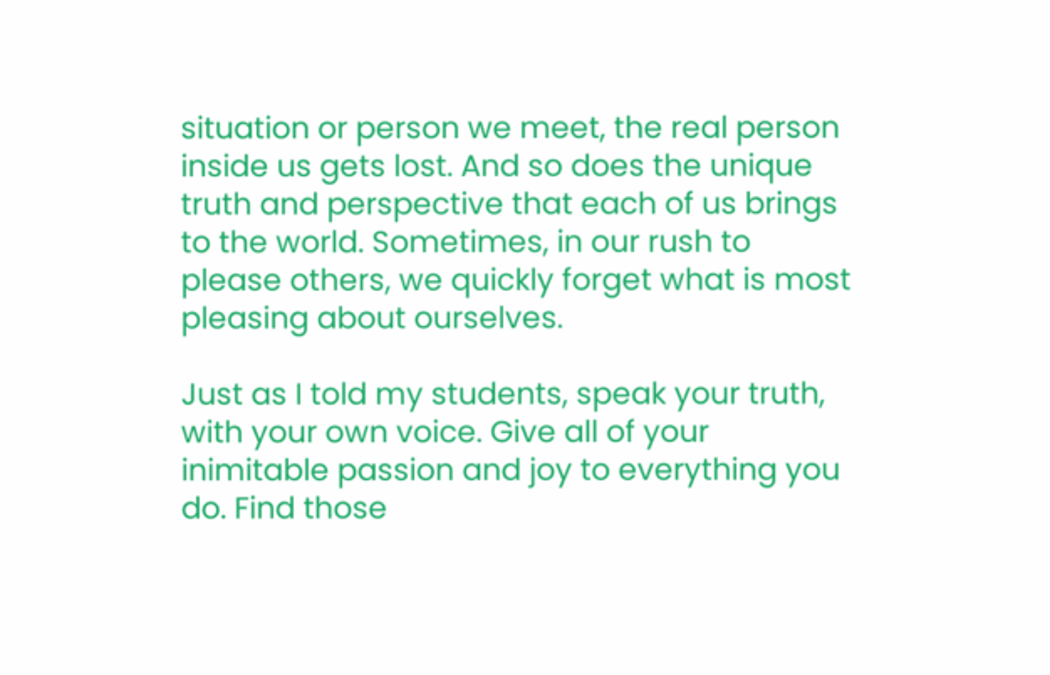situation or person we meet, the real person inside us gets lost. And so does the unique truth and perspective that each of us brings to the world. Sometimes, in our rush to please others, we quickly forget what is most pleasing about ourselves.

Just as I told my students, speak your truth, with your own voice. Give all of your inimitable passion and joy to everything you do. Find those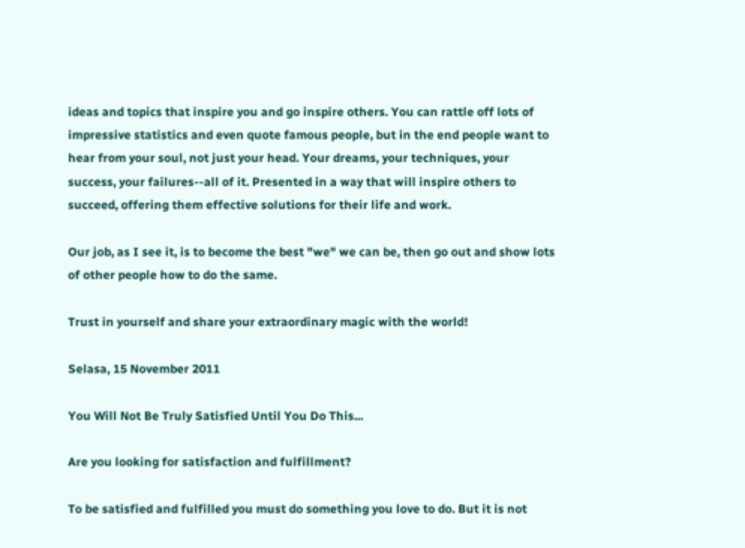ideas and topics that inspire you and go inspire others. You can rattle off lots of impressive statistics and even quote famous people, but in the end people want to hear from your soul, not just your head. Your dreams, your techniques, your success, your failures--all of it. Presented in a way that will inspire others to succeed, offering them effective solutions for their life and work.

Our job, as I see it, is to become the best "we" we can be, then go out and show lots of other people how to do the same.

Trust in yourself and share your extraordinary magic with the world!

Selasa, 15 November 2011

You Will Not Be Truly Satisfied Until You Do This...

Are you looking for satisfaction and fulfillment?

To be satisfied and fulfilled you must do something you love to do. But it is not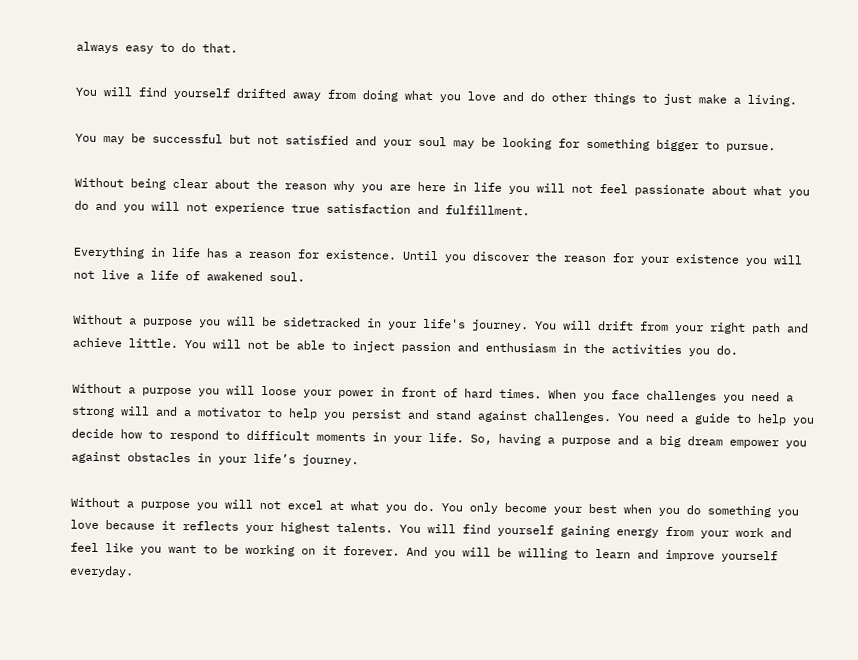always easy to do that.

You will find yourself drifted away from doing what you love and do other things to just make a living.

You may be successful but not satisfied and your soul may be looking for something bigger to pursue.

Without being clear about the reason why you are here in life you will not feel passionate about what you do and you will not experience true satisfaction and fulfillment.

Everything in life has a reason for existence. Until you discover the reason for your existence you will not live a life of awakened soul.

Without a purpose you will be sidetracked in your life's journey. You will drift from your right path and achieve little. You will not be able to inject passion and enthusiasm in the activities you do.

Without a purpose you will loose your power in front of hard times. When you face challenges you need a strong will and a motivator to help you persist and stand against challenges. You need a guide to help you decide how to respond to difficult moments in your life. So, having a purpose and a big dream empower you against obstacles in your life’s journey.

Without a purpose you will not excel at what you do. You only become your best when you do something you love because it reflects your highest talents. You will find yourself gaining energy from your work and feel like you want to be working on it forever. And you will be willing to learn and improve yourself everyday.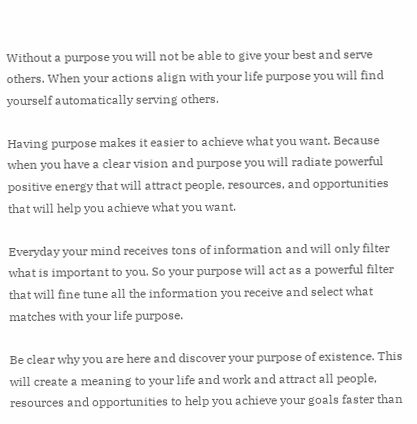Without a purpose you will not be able to give your best and serve others. When your actions align with your life purpose you will find yourself automatically serving others.

Having purpose makes it easier to achieve what you want. Because when you have a clear vision and purpose you will radiate powerful positive energy that will attract people, resources, and opportunities that will help you achieve what you want.

Everyday your mind receives tons of information and will only filter what is important to you. So your purpose will act as a powerful filter that will fine tune all the information you receive and select what matches with your life purpose.

Be clear why you are here and discover your purpose of existence. This will create a meaning to your life and work and attract all people, resources and opportunities to help you achieve your goals faster than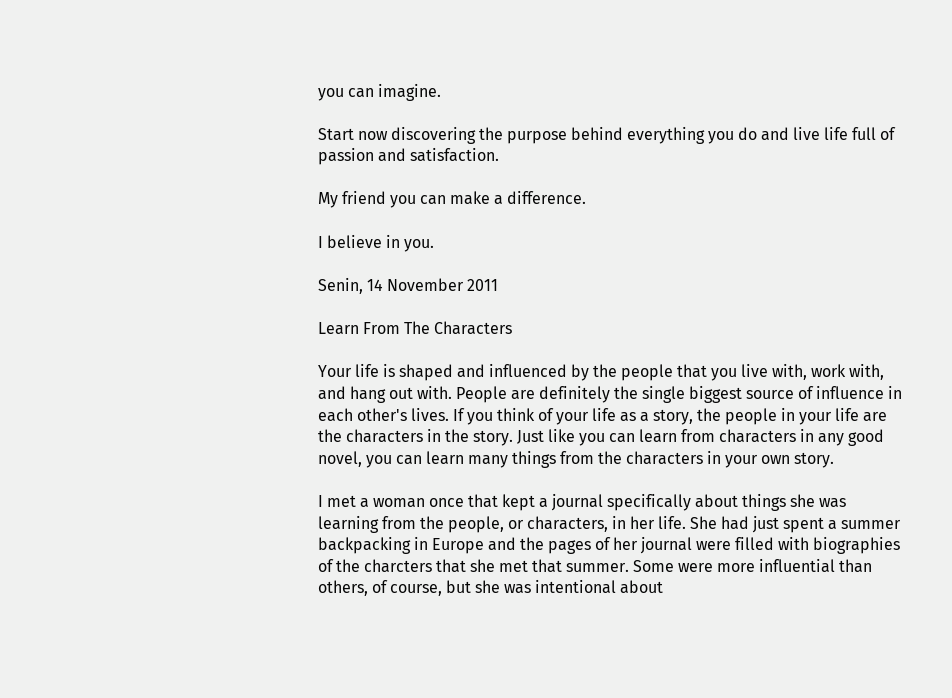you can imagine.

Start now discovering the purpose behind everything you do and live life full of passion and satisfaction.

My friend you can make a difference.

I believe in you.

Senin, 14 November 2011

Learn From The Characters

Your life is shaped and influenced by the people that you live with, work with, and hang out with. People are definitely the single biggest source of influence in each other's lives. If you think of your life as a story, the people in your life are the characters in the story. Just like you can learn from characters in any good novel, you can learn many things from the characters in your own story.

I met a woman once that kept a journal specifically about things she was learning from the people, or characters, in her life. She had just spent a summer backpacking in Europe and the pages of her journal were filled with biographies of the charcters that she met that summer. Some were more influential than others, of course, but she was intentional about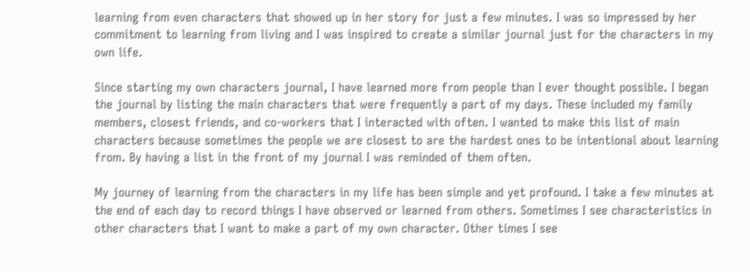learning from even characters that showed up in her story for just a few minutes. I was so impressed by her commitment to learning from living and I was inspired to create a similar journal just for the characters in my own life.

Since starting my own characters journal, I have learned more from people than I ever thought possible. I began the journal by listing the main characters that were frequently a part of my days. These included my family members, closest friends, and co-workers that I interacted with often. I wanted to make this list of main characters because sometimes the people we are closest to are the hardest ones to be intentional about learning from. By having a list in the front of my journal I was reminded of them often.

My journey of learning from the characters in my life has been simple and yet profound. I take a few minutes at the end of each day to record things I have observed or learned from others. Sometimes I see characteristics in other characters that I want to make a part of my own character. Other times I see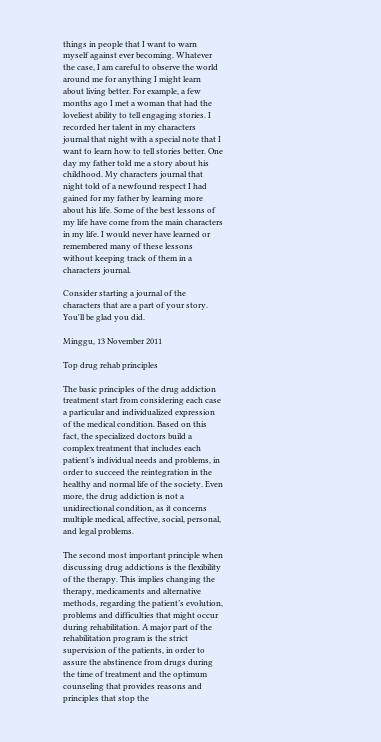things in people that I want to warn myself against ever becoming. Whatever the case, I am careful to observe the world around me for anything I might learn about living better. For example, a few months ago I met a woman that had the loveliest ability to tell engaging stories. I recorded her talent in my characters journal that night with a special note that I want to learn how to tell stories better. One day my father told me a story about his childhood. My characters journal that night told of a newfound respect I had gained for my father by learning more about his life. Some of the best lessons of my life have come from the main characters in my life. I would never have learned or remembered many of these lessons without keeping track of them in a characters journal.

Consider starting a journal of the characters that are a part of your story. You'll be glad you did.

Minggu, 13 November 2011

Top drug rehab principles

The basic principles of the drug addiction treatment start from considering each case a particular and individualized expression of the medical condition. Based on this fact, the specialized doctors build a complex treatment that includes each patient’s individual needs and problems, in order to succeed the reintegration in the healthy and normal life of the society. Even more, the drug addiction is not a unidirectional condition, as it concerns multiple medical, affective, social, personal, and legal problems.

The second most important principle when discussing drug addictions is the flexibility of the therapy. This implies changing the therapy, medicaments and alternative methods, regarding the patient’s evolution, problems and difficulties that might occur during rehabilitation. A major part of the rehabilitation program is the strict supervision of the patients, in order to assure the abstinence from drugs during the time of treatment and the optimum counseling that provides reasons and principles that stop the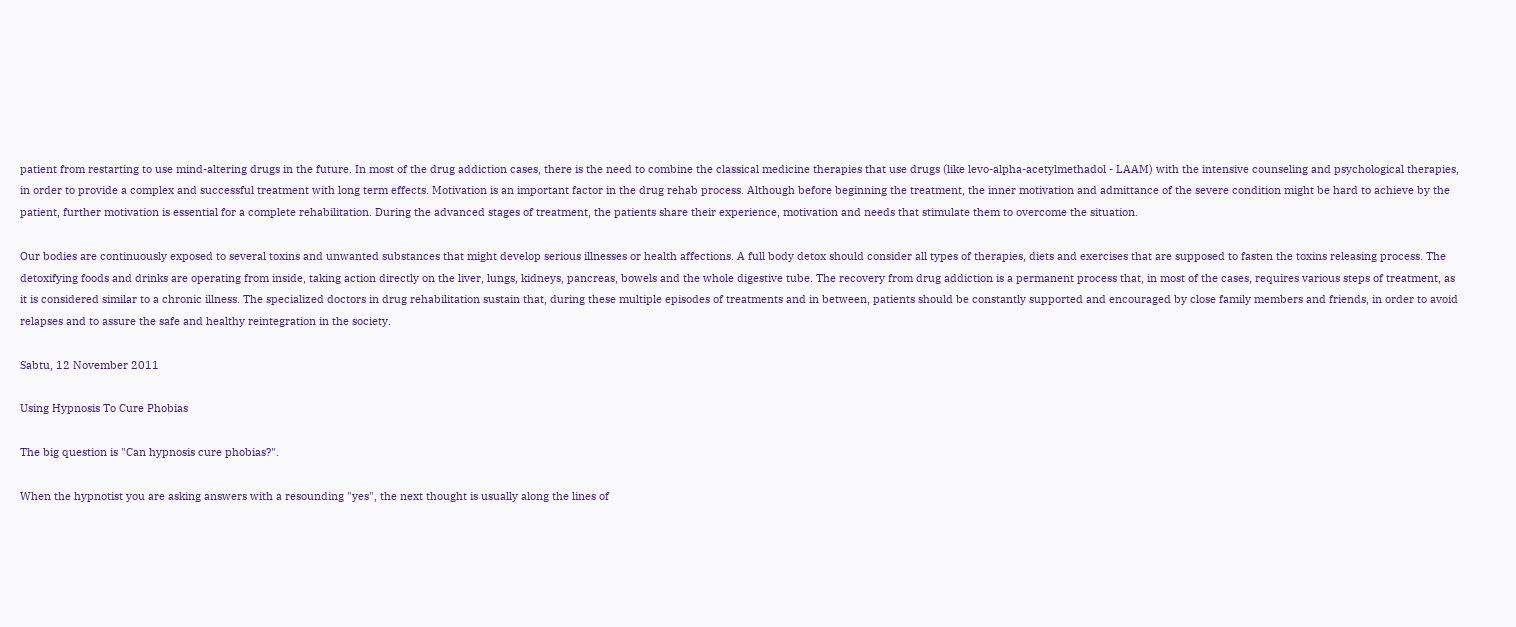patient from restarting to use mind-altering drugs in the future. In most of the drug addiction cases, there is the need to combine the classical medicine therapies that use drugs (like levo-alpha-acetylmethadol - LAAM) with the intensive counseling and psychological therapies, in order to provide a complex and successful treatment with long term effects. Motivation is an important factor in the drug rehab process. Although before beginning the treatment, the inner motivation and admittance of the severe condition might be hard to achieve by the patient, further motivation is essential for a complete rehabilitation. During the advanced stages of treatment, the patients share their experience, motivation and needs that stimulate them to overcome the situation.

Our bodies are continuously exposed to several toxins and unwanted substances that might develop serious illnesses or health affections. A full body detox should consider all types of therapies, diets and exercises that are supposed to fasten the toxins releasing process. The detoxifying foods and drinks are operating from inside, taking action directly on the liver, lungs, kidneys, pancreas, bowels and the whole digestive tube. The recovery from drug addiction is a permanent process that, in most of the cases, requires various steps of treatment, as it is considered similar to a chronic illness. The specialized doctors in drug rehabilitation sustain that, during these multiple episodes of treatments and in between, patients should be constantly supported and encouraged by close family members and friends, in order to avoid relapses and to assure the safe and healthy reintegration in the society.

Sabtu, 12 November 2011

Using Hypnosis To Cure Phobias

The big question is "Can hypnosis cure phobias?".

When the hypnotist you are asking answers with a resounding "yes", the next thought is usually along the lines of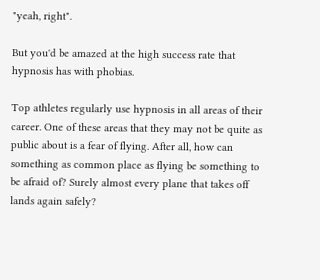"yeah, right".

But you'd be amazed at the high success rate that hypnosis has with phobias.

Top athletes regularly use hypnosis in all areas of their career. One of these areas that they may not be quite as public about is a fear of flying. After all, how can something as common place as flying be something to be afraid of? Surely almost every plane that takes off lands again safely?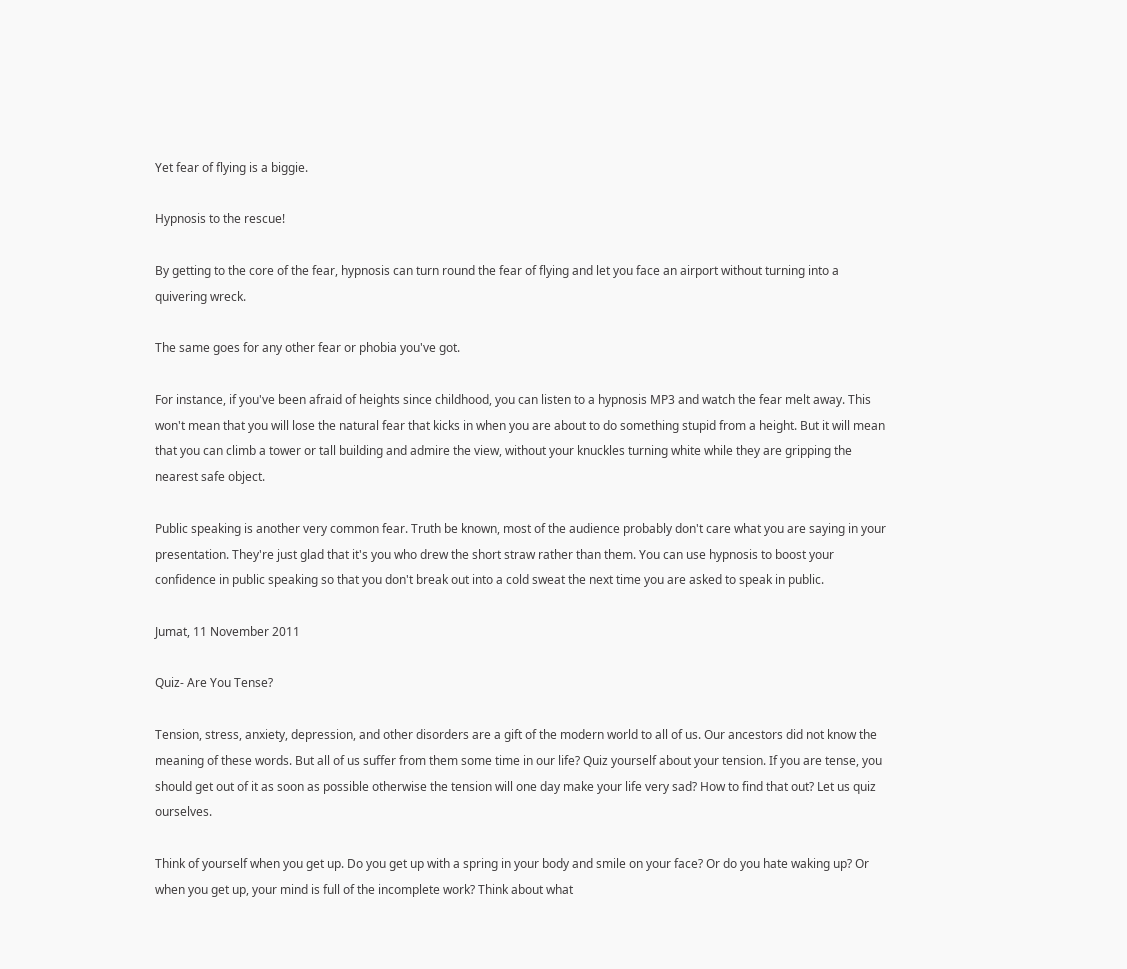Yet fear of flying is a biggie.

Hypnosis to the rescue!

By getting to the core of the fear, hypnosis can turn round the fear of flying and let you face an airport without turning into a quivering wreck.

The same goes for any other fear or phobia you've got.

For instance, if you've been afraid of heights since childhood, you can listen to a hypnosis MP3 and watch the fear melt away. This won't mean that you will lose the natural fear that kicks in when you are about to do something stupid from a height. But it will mean that you can climb a tower or tall building and admire the view, without your knuckles turning white while they are gripping the nearest safe object.

Public speaking is another very common fear. Truth be known, most of the audience probably don't care what you are saying in your presentation. They're just glad that it's you who drew the short straw rather than them. You can use hypnosis to boost your confidence in public speaking so that you don't break out into a cold sweat the next time you are asked to speak in public.

Jumat, 11 November 2011

Quiz- Are You Tense?

Tension, stress, anxiety, depression, and other disorders are a gift of the modern world to all of us. Our ancestors did not know the meaning of these words. But all of us suffer from them some time in our life? Quiz yourself about your tension. If you are tense, you should get out of it as soon as possible otherwise the tension will one day make your life very sad? How to find that out? Let us quiz ourselves.

Think of yourself when you get up. Do you get up with a spring in your body and smile on your face? Or do you hate waking up? Or when you get up, your mind is full of the incomplete work? Think about what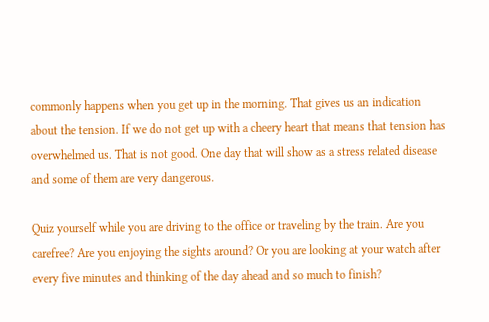commonly happens when you get up in the morning. That gives us an indication about the tension. If we do not get up with a cheery heart that means that tension has overwhelmed us. That is not good. One day that will show as a stress related disease and some of them are very dangerous.

Quiz yourself while you are driving to the office or traveling by the train. Are you carefree? Are you enjoying the sights around? Or you are looking at your watch after every five minutes and thinking of the day ahead and so much to finish?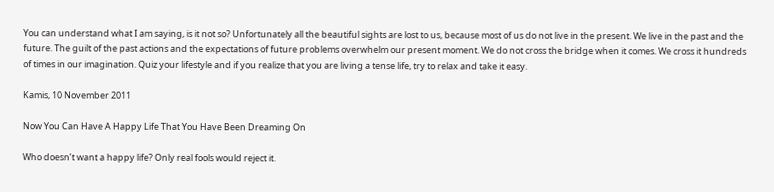You can understand what I am saying, is it not so? Unfortunately all the beautiful sights are lost to us, because most of us do not live in the present. We live in the past and the future. The guilt of the past actions and the expectations of future problems overwhelm our present moment. We do not cross the bridge when it comes. We cross it hundreds of times in our imagination. Quiz your lifestyle and if you realize that you are living a tense life, try to relax and take it easy.

Kamis, 10 November 2011

Now You Can Have A Happy Life That You Have Been Dreaming On

Who doesn’t want a happy life? Only real fools would reject it.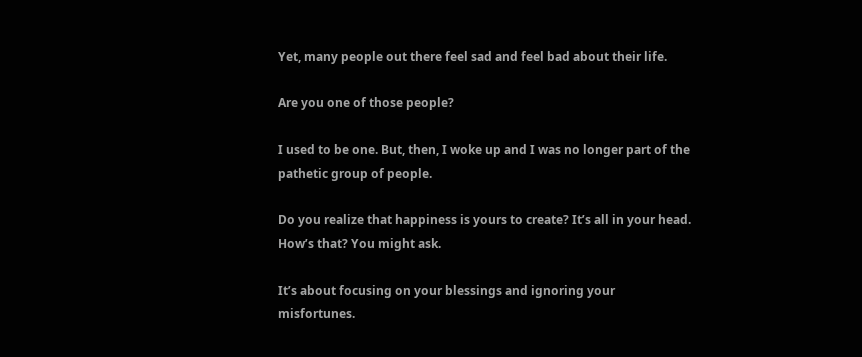Yet, many people out there feel sad and feel bad about their life.

Are you one of those people?

I used to be one. But, then, I woke up and I was no longer part of the pathetic group of people.

Do you realize that happiness is yours to create? It’s all in your head. How’s that? You might ask.

It’s about focusing on your blessings and ignoring your misfortunes.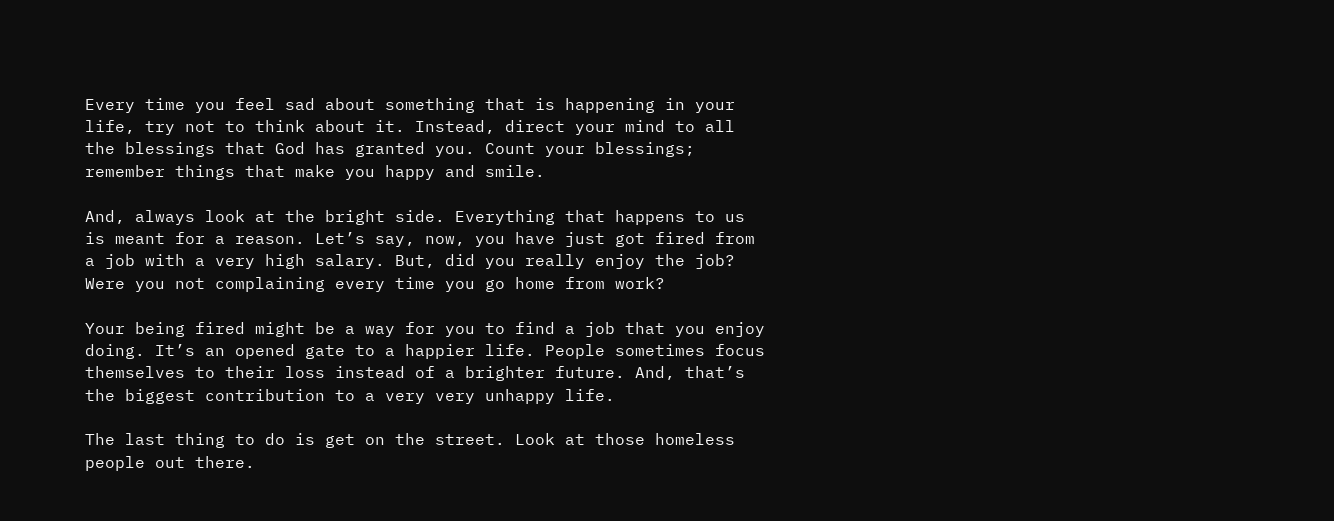Every time you feel sad about something that is happening in your life, try not to think about it. Instead, direct your mind to all the blessings that God has granted you. Count your blessings; remember things that make you happy and smile.

And, always look at the bright side. Everything that happens to us is meant for a reason. Let’s say, now, you have just got fired from a job with a very high salary. But, did you really enjoy the job? Were you not complaining every time you go home from work?

Your being fired might be a way for you to find a job that you enjoy doing. It’s an opened gate to a happier life. People sometimes focus themselves to their loss instead of a brighter future. And, that’s the biggest contribution to a very very unhappy life.

The last thing to do is get on the street. Look at those homeless people out there.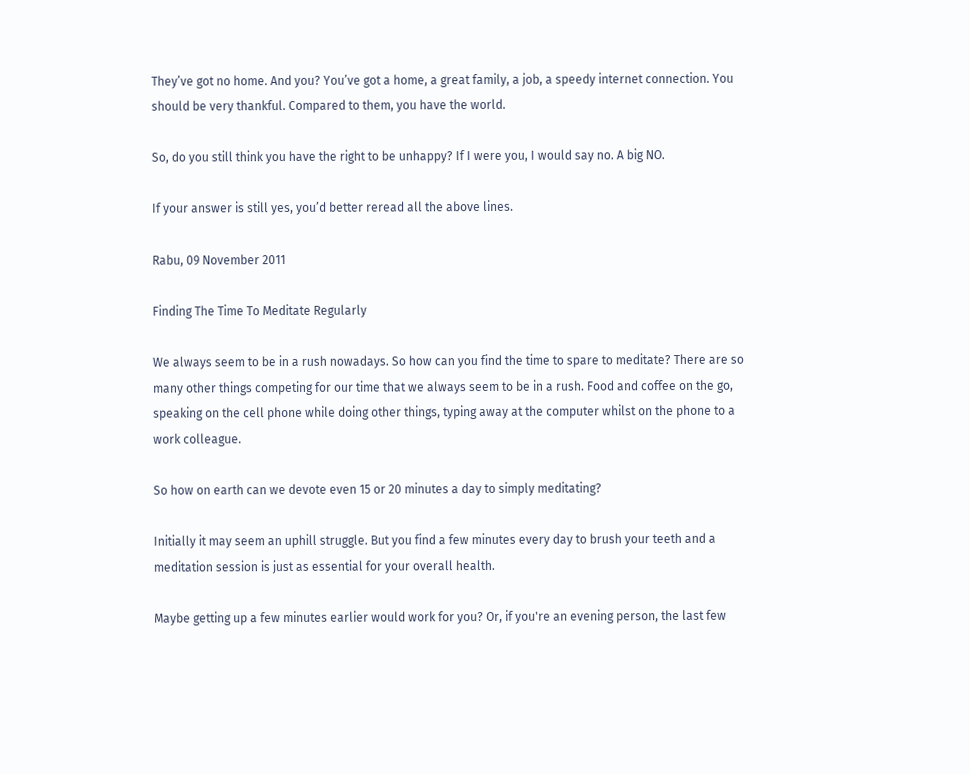They’ve got no home. And you? You’ve got a home, a great family, a job, a speedy internet connection. You should be very thankful. Compared to them, you have the world.

So, do you still think you have the right to be unhappy? If I were you, I would say no. A big NO.

If your answer is still yes, you’d better reread all the above lines.

Rabu, 09 November 2011

Finding The Time To Meditate Regularly

We always seem to be in a rush nowadays. So how can you find the time to spare to meditate? There are so many other things competing for our time that we always seem to be in a rush. Food and coffee on the go, speaking on the cell phone while doing other things, typing away at the computer whilst on the phone to a work colleague.

So how on earth can we devote even 15 or 20 minutes a day to simply meditating?

Initially it may seem an uphill struggle. But you find a few minutes every day to brush your teeth and a meditation session is just as essential for your overall health.

Maybe getting up a few minutes earlier would work for you? Or, if you're an evening person, the last few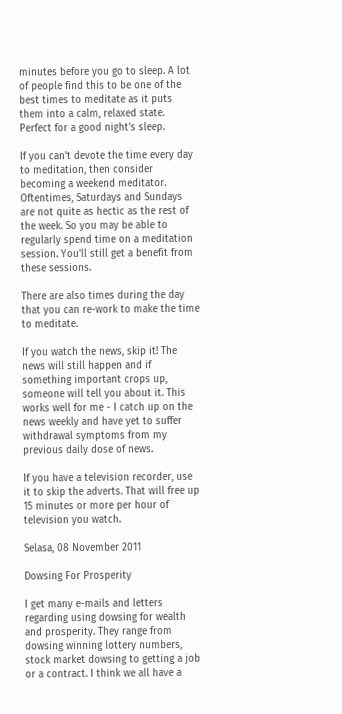minutes before you go to sleep. A lot of people find this to be one of the best times to meditate as it puts them into a calm, relaxed state. Perfect for a good night's sleep.

If you can't devote the time every day to meditation, then consider becoming a weekend meditator. Oftentimes, Saturdays and Sundays are not quite as hectic as the rest of the week. So you may be able to regularly spend time on a meditation session. You'll still get a benefit from these sessions.

There are also times during the day that you can re-work to make the time to meditate.

If you watch the news, skip it! The news will still happen and if something important crops up, someone will tell you about it. This works well for me - I catch up on the news weekly and have yet to suffer withdrawal symptoms from my previous daily dose of news.

If you have a television recorder, use it to skip the adverts. That will free up 15 minutes or more per hour of television you watch.

Selasa, 08 November 2011

Dowsing For Prosperity

I get many e-mails and letters regarding using dowsing for wealth and prosperity. They range from dowsing winning lottery numbers, stock market dowsing to getting a job or a contract. I think we all have a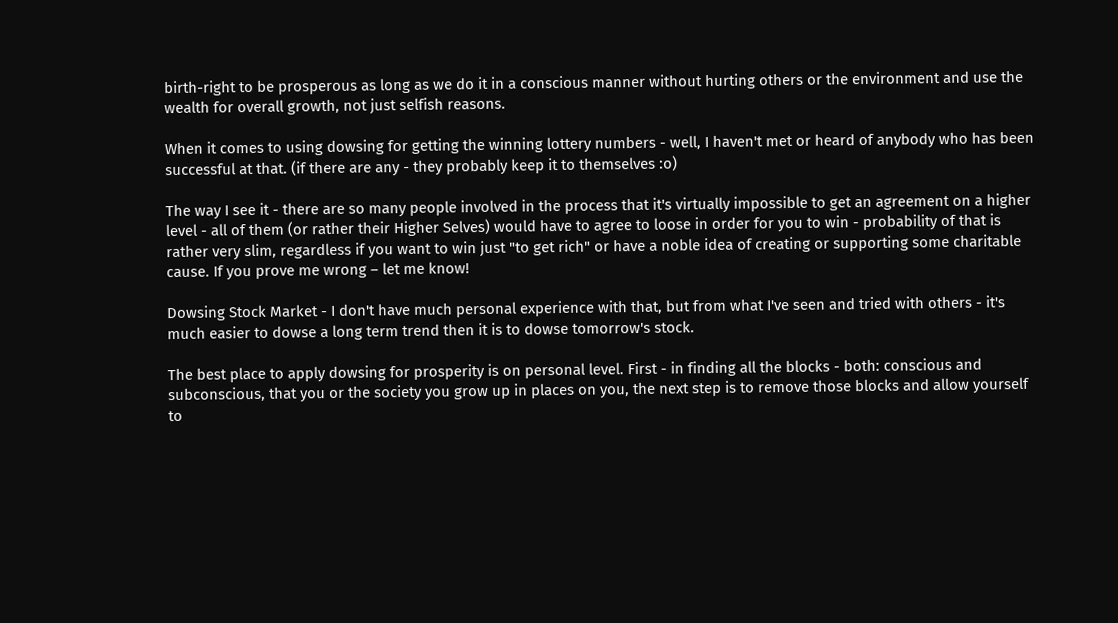birth-right to be prosperous as long as we do it in a conscious manner without hurting others or the environment and use the wealth for overall growth, not just selfish reasons.

When it comes to using dowsing for getting the winning lottery numbers - well, I haven't met or heard of anybody who has been successful at that. (if there are any - they probably keep it to themselves :o)

The way I see it - there are so many people involved in the process that it's virtually impossible to get an agreement on a higher level - all of them (or rather their Higher Selves) would have to agree to loose in order for you to win - probability of that is rather very slim, regardless if you want to win just "to get rich" or have a noble idea of creating or supporting some charitable cause. If you prove me wrong – let me know!

Dowsing Stock Market - I don't have much personal experience with that, but from what I've seen and tried with others - it's much easier to dowse a long term trend then it is to dowse tomorrow's stock.

The best place to apply dowsing for prosperity is on personal level. First - in finding all the blocks - both: conscious and subconscious, that you or the society you grow up in places on you, the next step is to remove those blocks and allow yourself to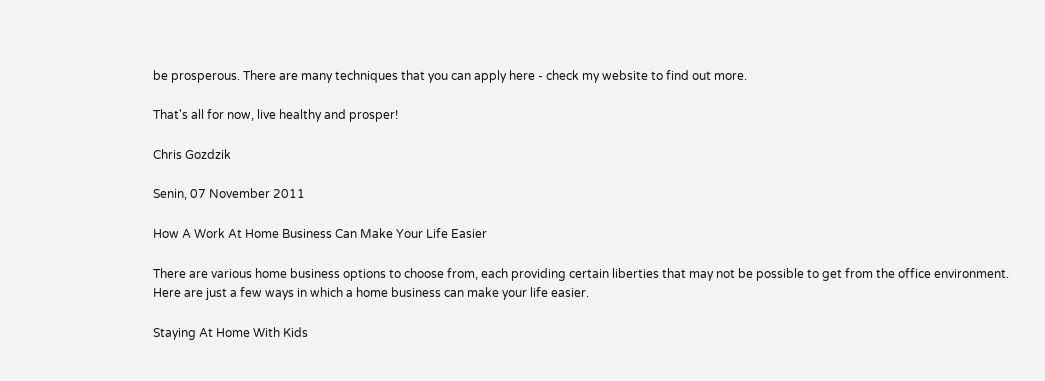be prosperous. There are many techniques that you can apply here - check my website to find out more.

That's all for now, live healthy and prosper!

Chris Gozdzik

Senin, 07 November 2011

How A Work At Home Business Can Make Your Life Easier

There are various home business options to choose from, each providing certain liberties that may not be possible to get from the office environment. Here are just a few ways in which a home business can make your life easier.

Staying At Home With Kids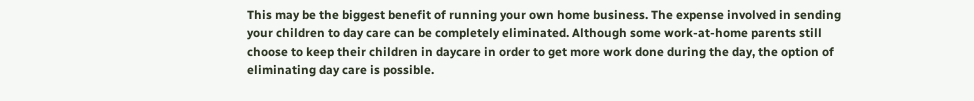This may be the biggest benefit of running your own home business. The expense involved in sending your children to day care can be completely eliminated. Although some work-at-home parents still choose to keep their children in daycare in order to get more work done during the day, the option of eliminating day care is possible.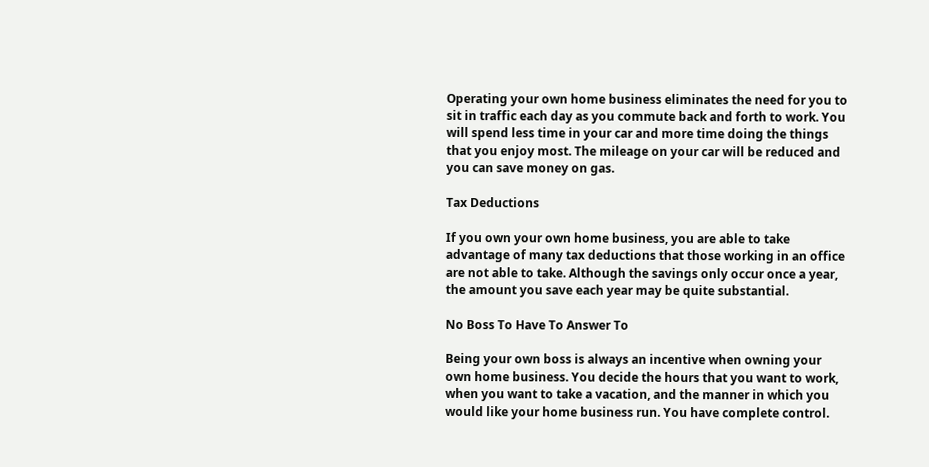Operating your own home business eliminates the need for you to sit in traffic each day as you commute back and forth to work. You will spend less time in your car and more time doing the things that you enjoy most. The mileage on your car will be reduced and you can save money on gas.

Tax Deductions

If you own your own home business, you are able to take advantage of many tax deductions that those working in an office are not able to take. Although the savings only occur once a year, the amount you save each year may be quite substantial.

No Boss To Have To Answer To

Being your own boss is always an incentive when owning your own home business. You decide the hours that you want to work, when you want to take a vacation, and the manner in which you would like your home business run. You have complete control.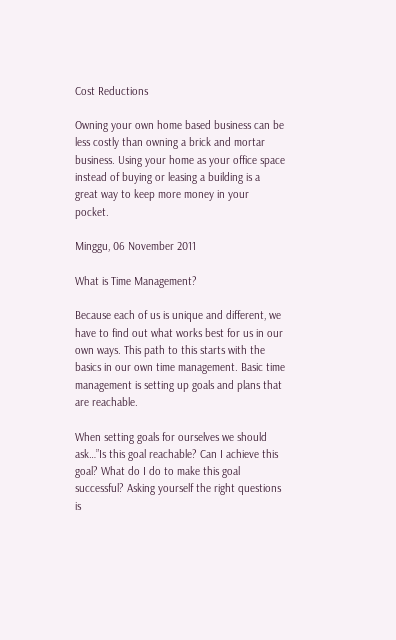Cost Reductions

Owning your own home based business can be less costly than owning a brick and mortar business. Using your home as your office space instead of buying or leasing a building is a great way to keep more money in your pocket.

Minggu, 06 November 2011

What is Time Management?

Because each of us is unique and different, we have to find out what works best for us in our own ways. This path to this starts with the basics in our own time management. Basic time management is setting up goals and plans that are reachable.

When setting goals for ourselves we should ask…”Is this goal reachable? Can I achieve this goal? What do I do to make this goal successful? Asking yourself the right questions is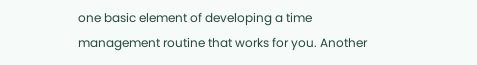one basic element of developing a time management routine that works for you. Another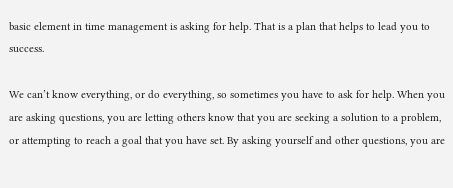basic element in time management is asking for help. That is a plan that helps to lead you to success.

We can’t know everything, or do everything, so sometimes you have to ask for help. When you are asking questions, you are letting others know that you are seeking a solution to a problem, or attempting to reach a goal that you have set. By asking yourself and other questions, you are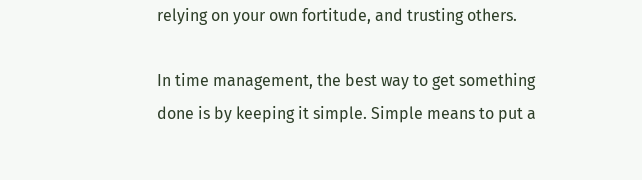relying on your own fortitude, and trusting others.

In time management, the best way to get something done is by keeping it simple. Simple means to put a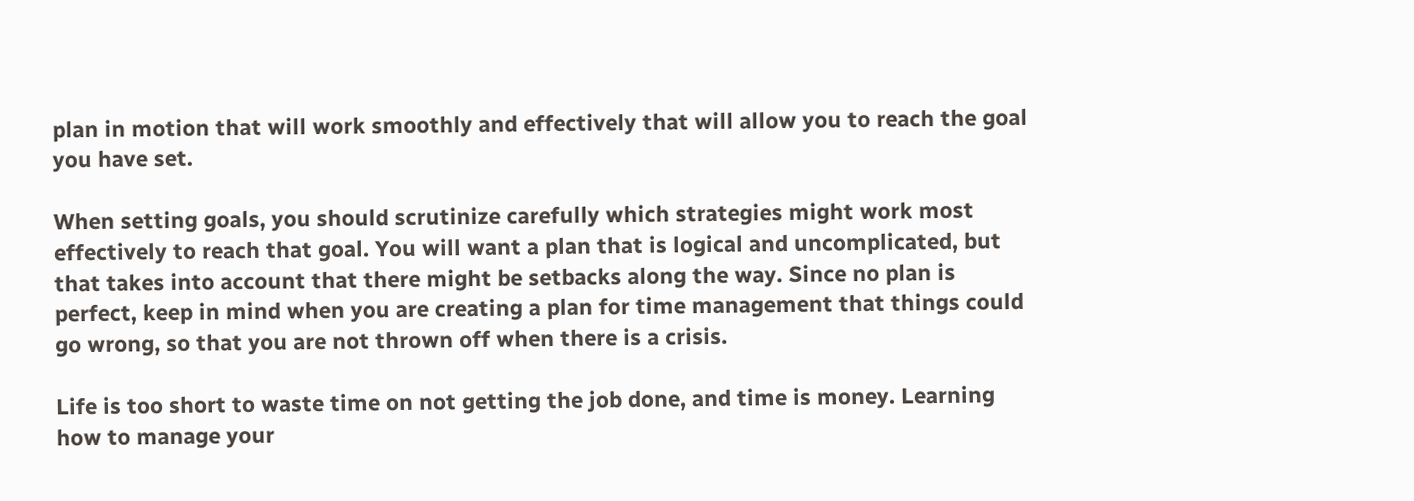plan in motion that will work smoothly and effectively that will allow you to reach the goal you have set.

When setting goals, you should scrutinize carefully which strategies might work most effectively to reach that goal. You will want a plan that is logical and uncomplicated, but that takes into account that there might be setbacks along the way. Since no plan is perfect, keep in mind when you are creating a plan for time management that things could go wrong, so that you are not thrown off when there is a crisis.

Life is too short to waste time on not getting the job done, and time is money. Learning how to manage your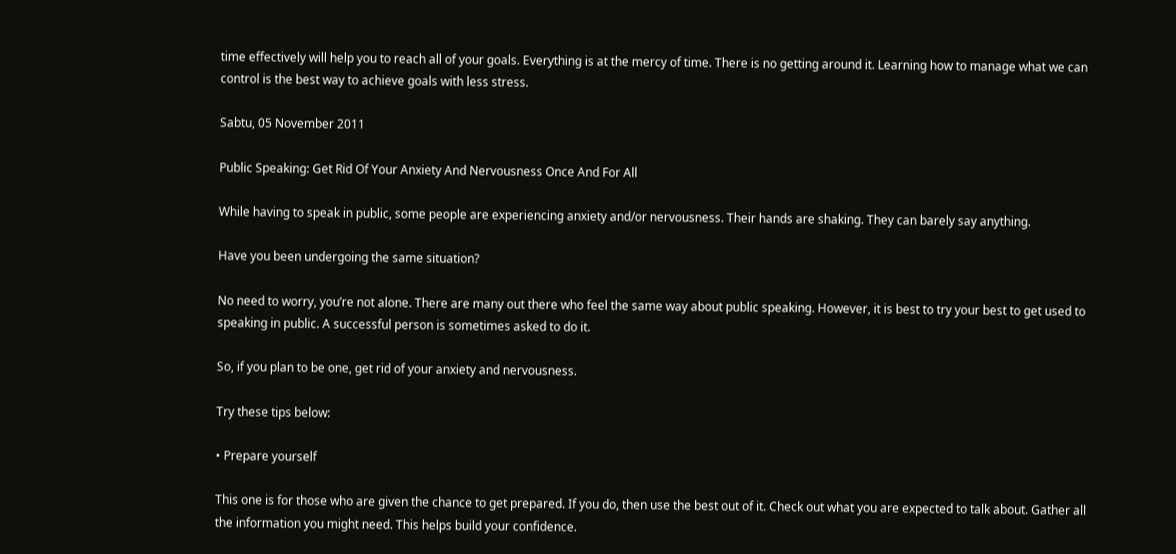time effectively will help you to reach all of your goals. Everything is at the mercy of time. There is no getting around it. Learning how to manage what we can control is the best way to achieve goals with less stress.

Sabtu, 05 November 2011

Public Speaking: Get Rid Of Your Anxiety And Nervousness Once And For All

While having to speak in public, some people are experiencing anxiety and/or nervousness. Their hands are shaking. They can barely say anything.

Have you been undergoing the same situation?

No need to worry, you’re not alone. There are many out there who feel the same way about public speaking. However, it is best to try your best to get used to speaking in public. A successful person is sometimes asked to do it.

So, if you plan to be one, get rid of your anxiety and nervousness.

Try these tips below:

• Prepare yourself

This one is for those who are given the chance to get prepared. If you do, then use the best out of it. Check out what you are expected to talk about. Gather all the information you might need. This helps build your confidence.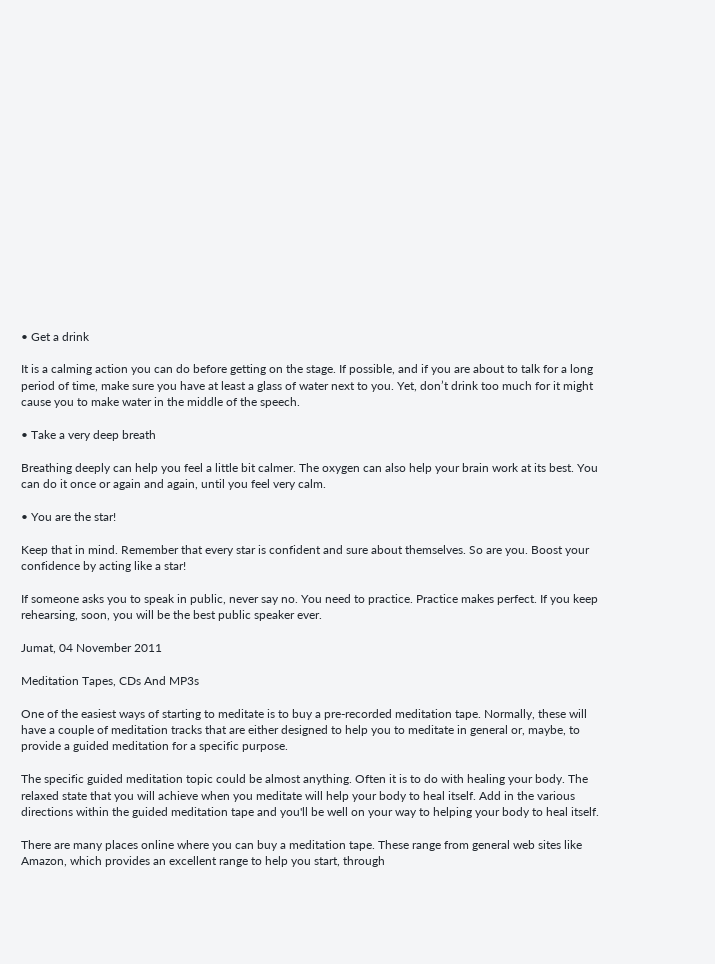• Get a drink

It is a calming action you can do before getting on the stage. If possible, and if you are about to talk for a long period of time, make sure you have at least a glass of water next to you. Yet, don’t drink too much for it might cause you to make water in the middle of the speech.

• Take a very deep breath

Breathing deeply can help you feel a little bit calmer. The oxygen can also help your brain work at its best. You can do it once or again and again, until you feel very calm.

• You are the star!

Keep that in mind. Remember that every star is confident and sure about themselves. So are you. Boost your confidence by acting like a star!

If someone asks you to speak in public, never say no. You need to practice. Practice makes perfect. If you keep rehearsing, soon, you will be the best public speaker ever.

Jumat, 04 November 2011

Meditation Tapes, CDs And MP3s

One of the easiest ways of starting to meditate is to buy a pre-recorded meditation tape. Normally, these will have a couple of meditation tracks that are either designed to help you to meditate in general or, maybe, to provide a guided meditation for a specific purpose.

The specific guided meditation topic could be almost anything. Often it is to do with healing your body. The relaxed state that you will achieve when you meditate will help your body to heal itself. Add in the various directions within the guided meditation tape and you'll be well on your way to helping your body to heal itself.

There are many places online where you can buy a meditation tape. These range from general web sites like Amazon, which provides an excellent range to help you start, through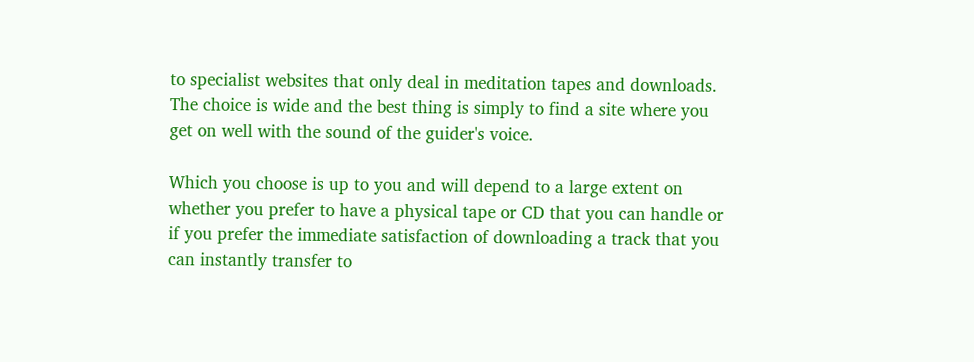to specialist websites that only deal in meditation tapes and downloads. The choice is wide and the best thing is simply to find a site where you get on well with the sound of the guider's voice.

Which you choose is up to you and will depend to a large extent on whether you prefer to have a physical tape or CD that you can handle or if you prefer the immediate satisfaction of downloading a track that you can instantly transfer to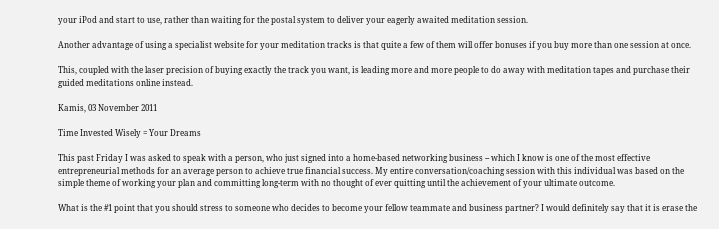your iPod and start to use, rather than waiting for the postal system to deliver your eagerly awaited meditation session.

Another advantage of using a specialist website for your meditation tracks is that quite a few of them will offer bonuses if you buy more than one session at once.

This, coupled with the laser precision of buying exactly the track you want, is leading more and more people to do away with meditation tapes and purchase their guided meditations online instead.

Kamis, 03 November 2011

Time Invested Wisely = Your Dreams

This past Friday I was asked to speak with a person, who just signed into a home-based networking business -- which I know is one of the most effective entrepreneurial methods for an average person to achieve true financial success. My entire conversation/coaching session with this individual was based on the simple theme of working your plan and committing long-term with no thought of ever quitting until the achievement of your ultimate outcome.

What is the #1 point that you should stress to someone who decides to become your fellow teammate and business partner? I would definitely say that it is erase the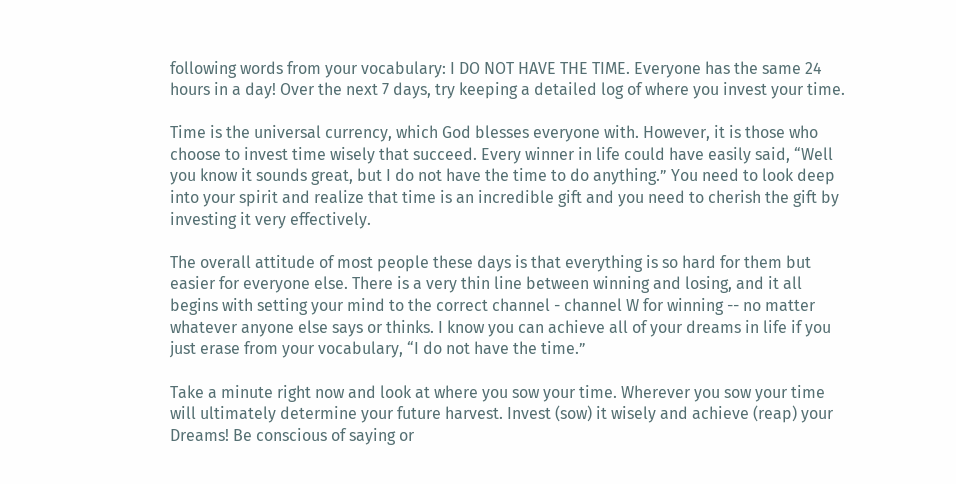following words from your vocabulary: I DO NOT HAVE THE TIME. Everyone has the same 24 hours in a day! Over the next 7 days, try keeping a detailed log of where you invest your time.

Time is the universal currency, which God blesses everyone with. However, it is those who choose to invest time wisely that succeed. Every winner in life could have easily said, “Well you know it sounds great, but I do not have the time to do anything.” You need to look deep into your spirit and realize that time is an incredible gift and you need to cherish the gift by investing it very effectively.

The overall attitude of most people these days is that everything is so hard for them but easier for everyone else. There is a very thin line between winning and losing, and it all begins with setting your mind to the correct channel - channel W for winning -- no matter whatever anyone else says or thinks. I know you can achieve all of your dreams in life if you just erase from your vocabulary, “I do not have the time.”

Take a minute right now and look at where you sow your time. Wherever you sow your time will ultimately determine your future harvest. Invest (sow) it wisely and achieve (reap) your Dreams! Be conscious of saying or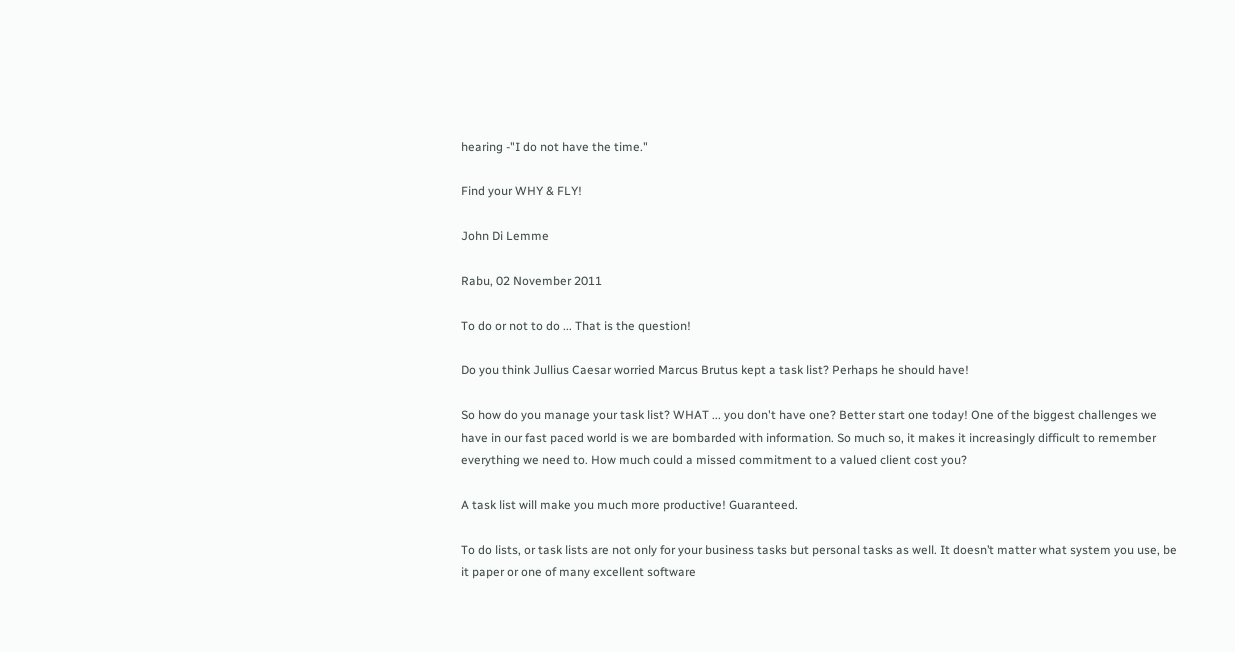hearing -"I do not have the time."

Find your WHY & FLY!

John Di Lemme

Rabu, 02 November 2011

To do or not to do ... That is the question!

Do you think Jullius Caesar worried Marcus Brutus kept a task list? Perhaps he should have!

So how do you manage your task list? WHAT ... you don't have one? Better start one today! One of the biggest challenges we have in our fast paced world is we are bombarded with information. So much so, it makes it increasingly difficult to remember everything we need to. How much could a missed commitment to a valued client cost you?

A task list will make you much more productive! Guaranteed.

To do lists, or task lists are not only for your business tasks but personal tasks as well. It doesn’t matter what system you use, be it paper or one of many excellent software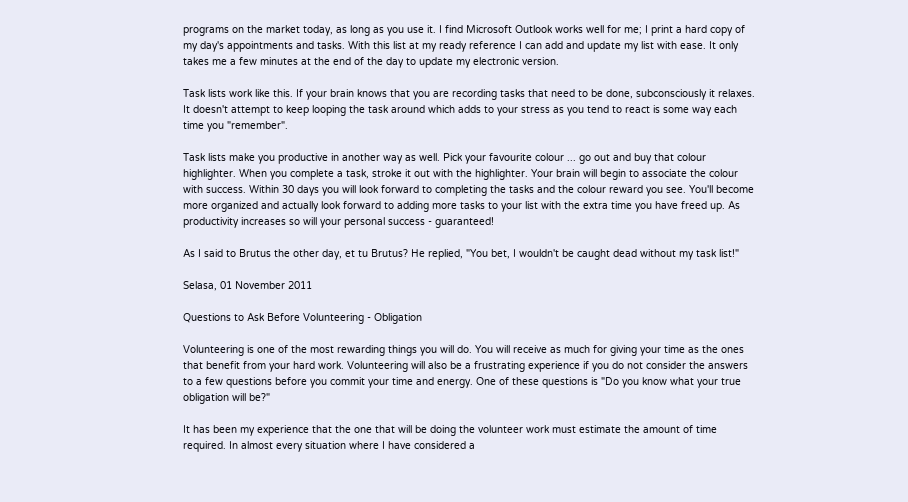programs on the market today, as long as you use it. I find Microsoft Outlook works well for me; I print a hard copy of my day's appointments and tasks. With this list at my ready reference I can add and update my list with ease. It only takes me a few minutes at the end of the day to update my electronic version.

Task lists work like this. If your brain knows that you are recording tasks that need to be done, subconsciously it relaxes. It doesn't attempt to keep looping the task around which adds to your stress as you tend to react is some way each time you "remember".

Task lists make you productive in another way as well. Pick your favourite colour ... go out and buy that colour highlighter. When you complete a task, stroke it out with the highlighter. Your brain will begin to associate the colour with success. Within 30 days you will look forward to completing the tasks and the colour reward you see. You'll become more organized and actually look forward to adding more tasks to your list with the extra time you have freed up. As productivity increases so will your personal success - guaranteed!

As I said to Brutus the other day, et tu Brutus? He replied, "You bet, I wouldn't be caught dead without my task list!"

Selasa, 01 November 2011

Questions to Ask Before Volunteering - Obligation

Volunteering is one of the most rewarding things you will do. You will receive as much for giving your time as the ones that benefit from your hard work. Volunteering will also be a frustrating experience if you do not consider the answers to a few questions before you commit your time and energy. One of these questions is "Do you know what your true obligation will be?"

It has been my experience that the one that will be doing the volunteer work must estimate the amount of time required. In almost every situation where I have considered a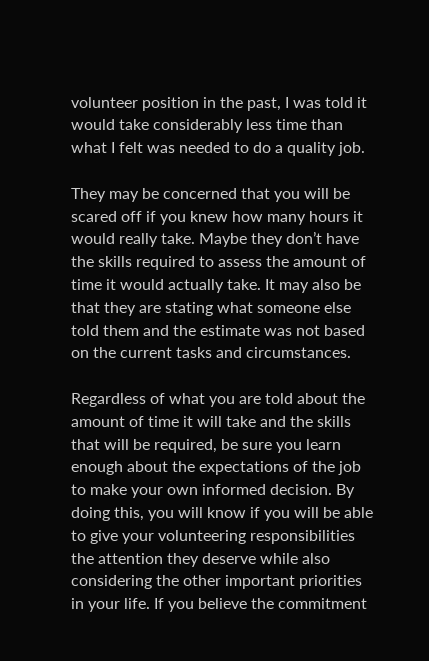volunteer position in the past, I was told it would take considerably less time than what I felt was needed to do a quality job.

They may be concerned that you will be scared off if you knew how many hours it would really take. Maybe they don’t have the skills required to assess the amount of time it would actually take. It may also be that they are stating what someone else told them and the estimate was not based on the current tasks and circumstances.

Regardless of what you are told about the amount of time it will take and the skills that will be required, be sure you learn enough about the expectations of the job to make your own informed decision. By doing this, you will know if you will be able to give your volunteering responsibilities the attention they deserve while also considering the other important priorities in your life. If you believe the commitment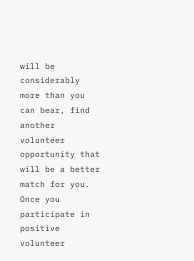will be considerably more than you can bear, find another volunteer opportunity that will be a better match for you. Once you participate in positive volunteer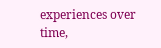experiences over time,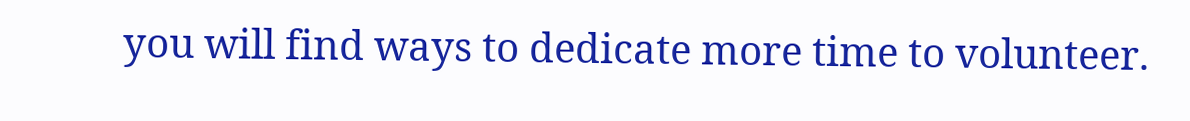you will find ways to dedicate more time to volunteer.